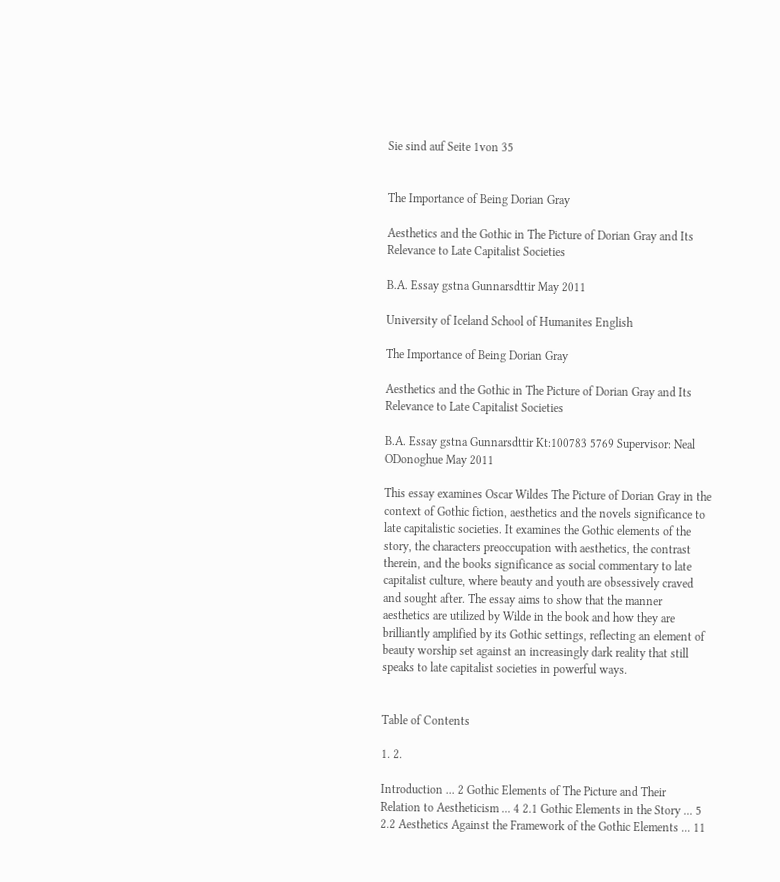Sie sind auf Seite 1von 35


The Importance of Being Dorian Gray

Aesthetics and the Gothic in The Picture of Dorian Gray and Its Relevance to Late Capitalist Societies

B.A. Essay gstna Gunnarsdttir May 2011

University of Iceland School of Humanites English

The Importance of Being Dorian Gray

Aesthetics and the Gothic in The Picture of Dorian Gray and Its Relevance to Late Capitalist Societies

B.A. Essay gstna Gunnarsdttir Kt:100783 5769 Supervisor: Neal ODonoghue May 2011

This essay examines Oscar Wildes The Picture of Dorian Gray in the context of Gothic fiction, aesthetics and the novels significance to late capitalistic societies. It examines the Gothic elements of the story, the characters preoccupation with aesthetics, the contrast therein, and the books significance as social commentary to late capitalist culture, where beauty and youth are obsessively craved and sought after. The essay aims to show that the manner aesthetics are utilized by Wilde in the book and how they are brilliantly amplified by its Gothic settings, reflecting an element of beauty worship set against an increasingly dark reality that still speaks to late capitalist societies in powerful ways.


Table of Contents

1. 2.

Introduction ... 2 Gothic Elements of The Picture and Their Relation to Aestheticism ... 4 2.1 Gothic Elements in the Story ... 5 2.2 Aesthetics Against the Framework of the Gothic Elements ... 11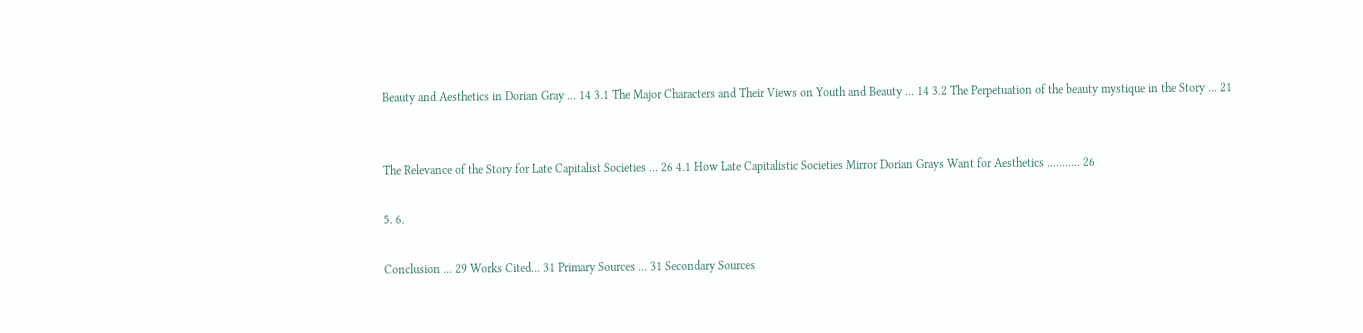Beauty and Aesthetics in Dorian Gray ... 14 3.1 The Major Characters and Their Views on Youth and Beauty ... 14 3.2 The Perpetuation of the beauty mystique in the Story ... 21


The Relevance of the Story for Late Capitalist Societies ... 26 4.1 How Late Capitalistic Societies Mirror Dorian Grays Want for Aesthetics ........... 26

5. 6.

Conclusion ... 29 Works Cited... 31 Primary Sources ... 31 Secondary Sources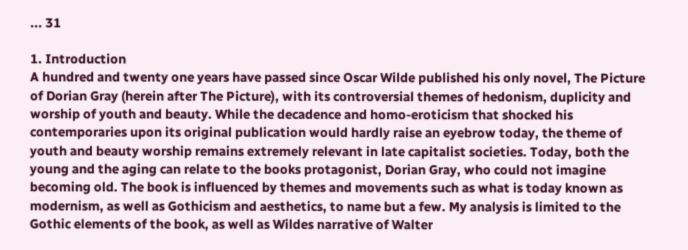... 31

1. Introduction
A hundred and twenty one years have passed since Oscar Wilde published his only novel, The Picture of Dorian Gray (herein after The Picture), with its controversial themes of hedonism, duplicity and worship of youth and beauty. While the decadence and homo-eroticism that shocked his contemporaries upon its original publication would hardly raise an eyebrow today, the theme of youth and beauty worship remains extremely relevant in late capitalist societies. Today, both the young and the aging can relate to the books protagonist, Dorian Gray, who could not imagine becoming old. The book is influenced by themes and movements such as what is today known as modernism, as well as Gothicism and aesthetics, to name but a few. My analysis is limited to the Gothic elements of the book, as well as Wildes narrative of Walter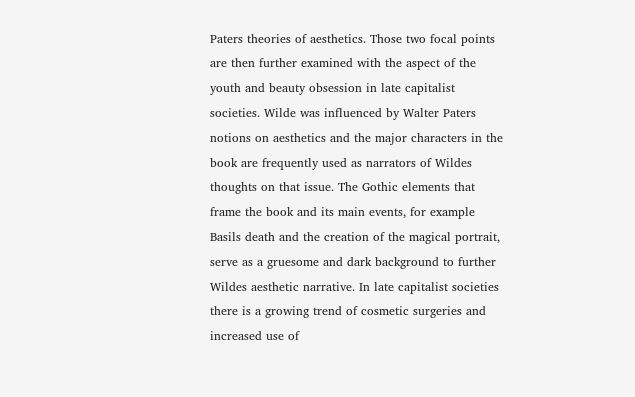Paters theories of aesthetics. Those two focal points are then further examined with the aspect of the youth and beauty obsession in late capitalist societies. Wilde was influenced by Walter Paters notions on aesthetics and the major characters in the book are frequently used as narrators of Wildes thoughts on that issue. The Gothic elements that frame the book and its main events, for example Basils death and the creation of the magical portrait, serve as a gruesome and dark background to further Wildes aesthetic narrative. In late capitalist societies there is a growing trend of cosmetic surgeries and increased use of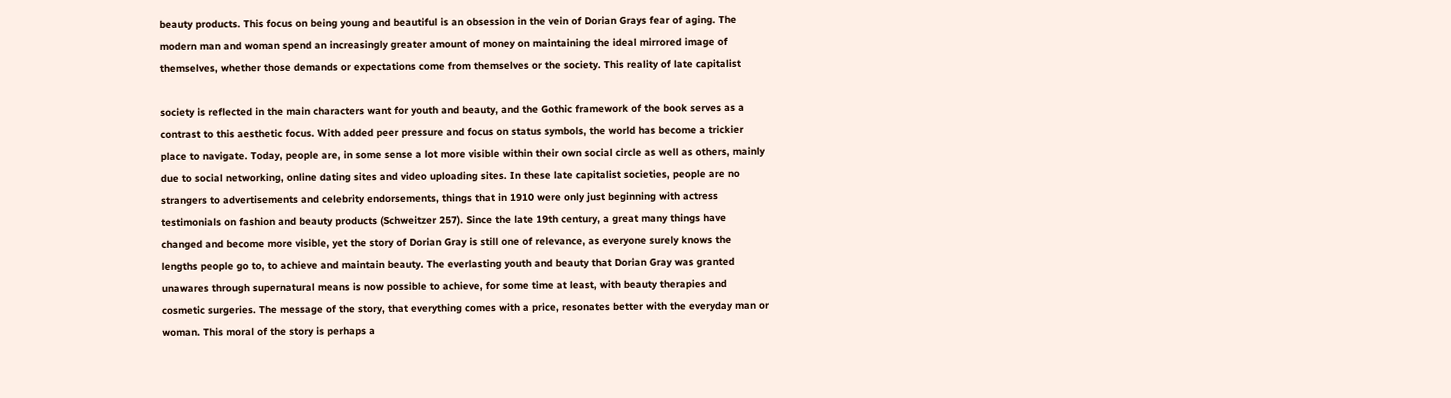beauty products. This focus on being young and beautiful is an obsession in the vein of Dorian Grays fear of aging. The modern man and woman spend an increasingly greater amount of money on maintaining the ideal mirrored image of themselves, whether those demands or expectations come from themselves or the society. This reality of late capitalist

society is reflected in the main characters want for youth and beauty, and the Gothic framework of the book serves as a contrast to this aesthetic focus. With added peer pressure and focus on status symbols, the world has become a trickier place to navigate. Today, people are, in some sense a lot more visible within their own social circle as well as others, mainly due to social networking, online dating sites and video uploading sites. In these late capitalist societies, people are no strangers to advertisements and celebrity endorsements, things that in 1910 were only just beginning with actress testimonials on fashion and beauty products (Schweitzer 257). Since the late 19th century, a great many things have changed and become more visible, yet the story of Dorian Gray is still one of relevance, as everyone surely knows the lengths people go to, to achieve and maintain beauty. The everlasting youth and beauty that Dorian Gray was granted unawares through supernatural means is now possible to achieve, for some time at least, with beauty therapies and cosmetic surgeries. The message of the story, that everything comes with a price, resonates better with the everyday man or woman. This moral of the story is perhaps a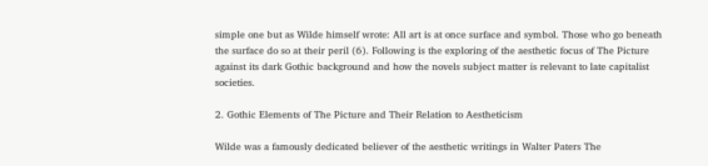simple one but as Wilde himself wrote: All art is at once surface and symbol. Those who go beneath the surface do so at their peril (6). Following is the exploring of the aesthetic focus of The Picture against its dark Gothic background and how the novels subject matter is relevant to late capitalist societies.

2. Gothic Elements of The Picture and Their Relation to Aestheticism

Wilde was a famously dedicated believer of the aesthetic writings in Walter Paters The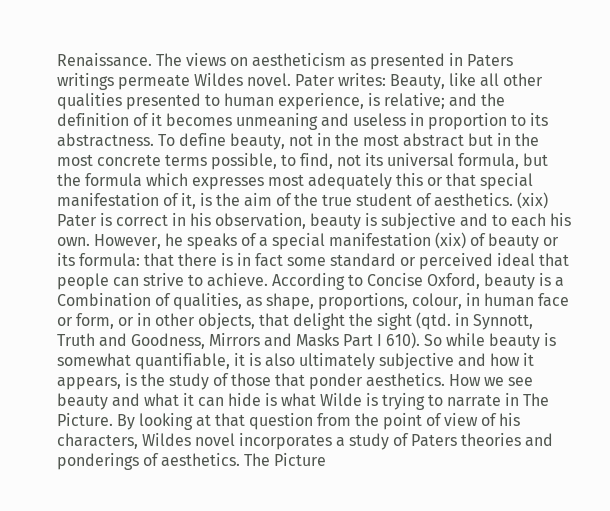Renaissance. The views on aestheticism as presented in Paters writings permeate Wildes novel. Pater writes: Beauty, like all other qualities presented to human experience, is relative; and the definition of it becomes unmeaning and useless in proportion to its abstractness. To define beauty, not in the most abstract but in the most concrete terms possible, to find, not its universal formula, but the formula which expresses most adequately this or that special manifestation of it, is the aim of the true student of aesthetics. (xix) Pater is correct in his observation, beauty is subjective and to each his own. However, he speaks of a special manifestation (xix) of beauty or its formula: that there is in fact some standard or perceived ideal that people can strive to achieve. According to Concise Oxford, beauty is a Combination of qualities, as shape, proportions, colour, in human face or form, or in other objects, that delight the sight (qtd. in Synnott, Truth and Goodness, Mirrors and Masks Part I 610). So while beauty is somewhat quantifiable, it is also ultimately subjective and how it appears, is the study of those that ponder aesthetics. How we see beauty and what it can hide is what Wilde is trying to narrate in The Picture. By looking at that question from the point of view of his characters, Wildes novel incorporates a study of Paters theories and ponderings of aesthetics. The Picture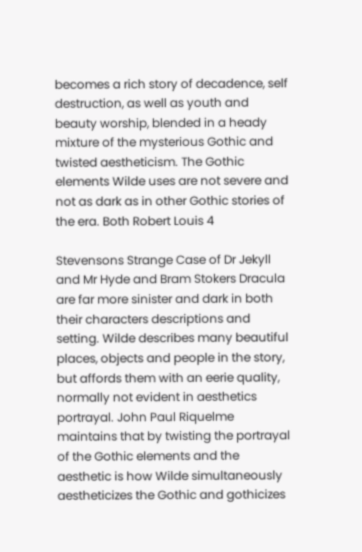becomes a rich story of decadence, self destruction, as well as youth and beauty worship, blended in a heady mixture of the mysterious Gothic and twisted aestheticism. The Gothic elements Wilde uses are not severe and not as dark as in other Gothic stories of the era. Both Robert Louis 4

Stevensons Strange Case of Dr Jekyll and Mr Hyde and Bram Stokers Dracula are far more sinister and dark in both their characters descriptions and setting. Wilde describes many beautiful places, objects and people in the story, but affords them with an eerie quality, normally not evident in aesthetics portrayal. John Paul Riquelme maintains that by twisting the portrayal of the Gothic elements and the aesthetic is how Wilde simultaneously aestheticizes the Gothic and gothicizes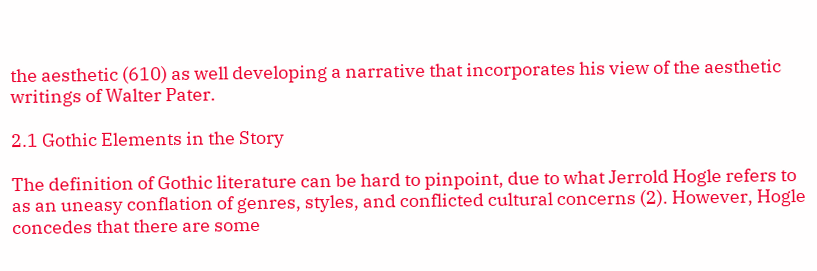the aesthetic (610) as well developing a narrative that incorporates his view of the aesthetic writings of Walter Pater.

2.1 Gothic Elements in the Story

The definition of Gothic literature can be hard to pinpoint, due to what Jerrold Hogle refers to as an uneasy conflation of genres, styles, and conflicted cultural concerns (2). However, Hogle concedes that there are some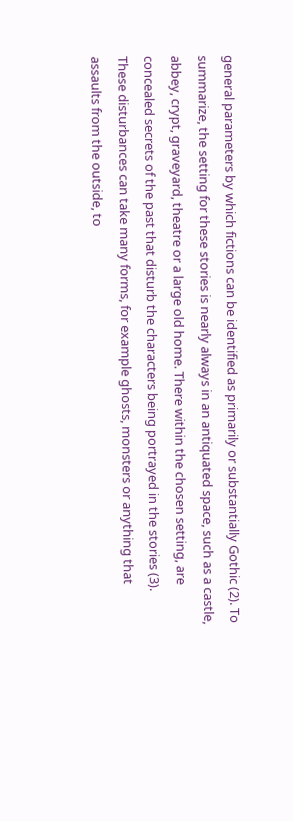general parameters by which fictions can be identified as primarily or substantially Gothic (2). To summarize, the setting for these stories is nearly always in an antiquated space, such as a castle, abbey, crypt, graveyard, theatre or a large old home. There within the chosen setting, are concealed secrets of the past that disturb the characters being portrayed in the stories (3). These disturbances can take many forms, for example ghosts, monsters or anything that assaults from the outside, to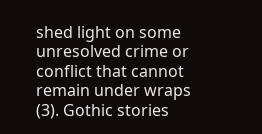shed light on some unresolved crime or conflict that cannot remain under wraps (3). Gothic stories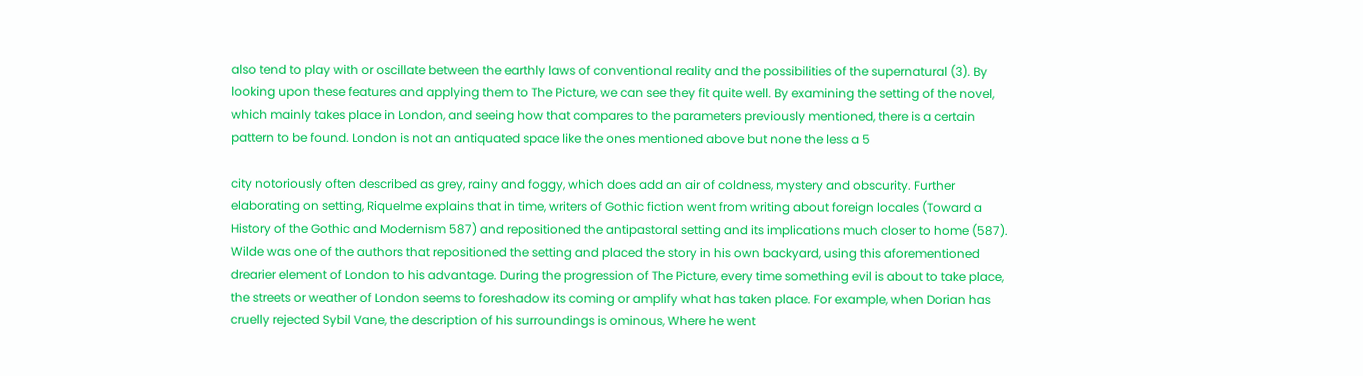also tend to play with or oscillate between the earthly laws of conventional reality and the possibilities of the supernatural (3). By looking upon these features and applying them to The Picture, we can see they fit quite well. By examining the setting of the novel, which mainly takes place in London, and seeing how that compares to the parameters previously mentioned, there is a certain pattern to be found. London is not an antiquated space like the ones mentioned above but none the less a 5

city notoriously often described as grey, rainy and foggy, which does add an air of coldness, mystery and obscurity. Further elaborating on setting, Riquelme explains that in time, writers of Gothic fiction went from writing about foreign locales (Toward a History of the Gothic and Modernism 587) and repositioned the antipastoral setting and its implications much closer to home (587). Wilde was one of the authors that repositioned the setting and placed the story in his own backyard, using this aforementioned drearier element of London to his advantage. During the progression of The Picture, every time something evil is about to take place, the streets or weather of London seems to foreshadow its coming or amplify what has taken place. For example, when Dorian has cruelly rejected Sybil Vane, the description of his surroundings is ominous, Where he went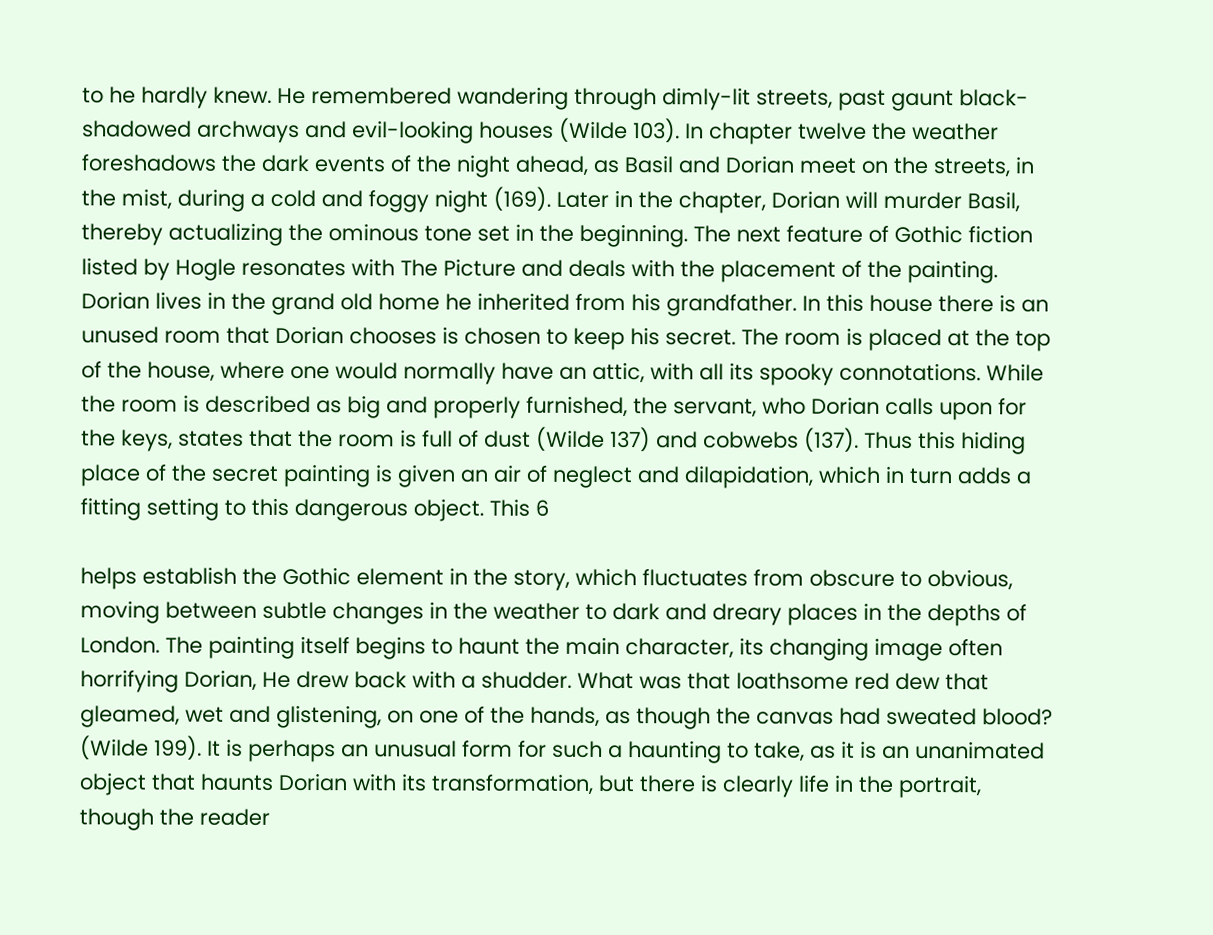to he hardly knew. He remembered wandering through dimly-lit streets, past gaunt black-shadowed archways and evil-looking houses (Wilde 103). In chapter twelve the weather foreshadows the dark events of the night ahead, as Basil and Dorian meet on the streets, in the mist, during a cold and foggy night (169). Later in the chapter, Dorian will murder Basil, thereby actualizing the ominous tone set in the beginning. The next feature of Gothic fiction listed by Hogle resonates with The Picture and deals with the placement of the painting. Dorian lives in the grand old home he inherited from his grandfather. In this house there is an unused room that Dorian chooses is chosen to keep his secret. The room is placed at the top of the house, where one would normally have an attic, with all its spooky connotations. While the room is described as big and properly furnished, the servant, who Dorian calls upon for the keys, states that the room is full of dust (Wilde 137) and cobwebs (137). Thus this hiding place of the secret painting is given an air of neglect and dilapidation, which in turn adds a fitting setting to this dangerous object. This 6

helps establish the Gothic element in the story, which fluctuates from obscure to obvious, moving between subtle changes in the weather to dark and dreary places in the depths of London. The painting itself begins to haunt the main character, its changing image often horrifying Dorian, He drew back with a shudder. What was that loathsome red dew that gleamed, wet and glistening, on one of the hands, as though the canvas had sweated blood? (Wilde 199). It is perhaps an unusual form for such a haunting to take, as it is an unanimated object that haunts Dorian with its transformation, but there is clearly life in the portrait, though the reader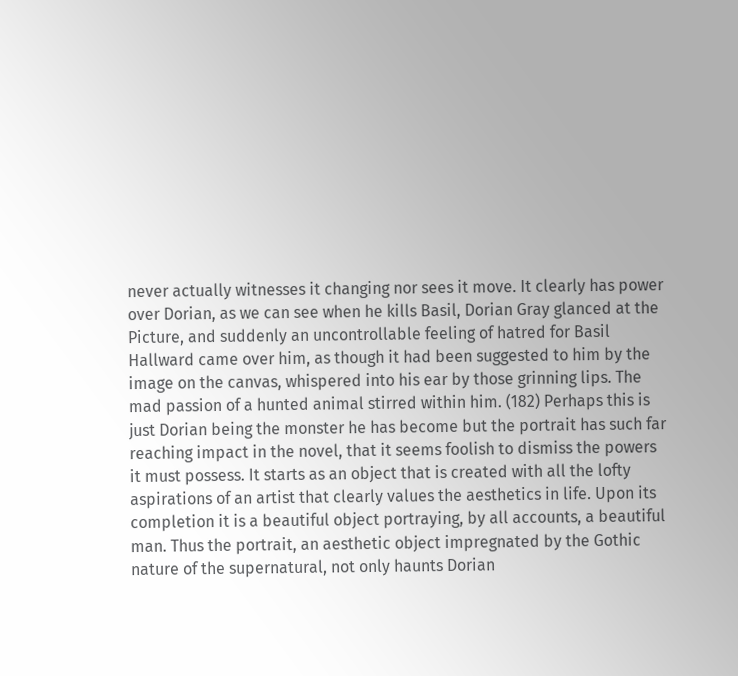never actually witnesses it changing nor sees it move. It clearly has power over Dorian, as we can see when he kills Basil, Dorian Gray glanced at the Picture, and suddenly an uncontrollable feeling of hatred for Basil Hallward came over him, as though it had been suggested to him by the image on the canvas, whispered into his ear by those grinning lips. The mad passion of a hunted animal stirred within him. (182) Perhaps this is just Dorian being the monster he has become but the portrait has such far reaching impact in the novel, that it seems foolish to dismiss the powers it must possess. It starts as an object that is created with all the lofty aspirations of an artist that clearly values the aesthetics in life. Upon its completion it is a beautiful object portraying, by all accounts, a beautiful man. Thus the portrait, an aesthetic object impregnated by the Gothic nature of the supernatural, not only haunts Dorian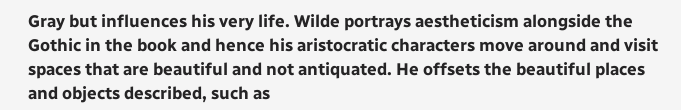Gray but influences his very life. Wilde portrays aestheticism alongside the Gothic in the book and hence his aristocratic characters move around and visit spaces that are beautiful and not antiquated. He offsets the beautiful places and objects described, such as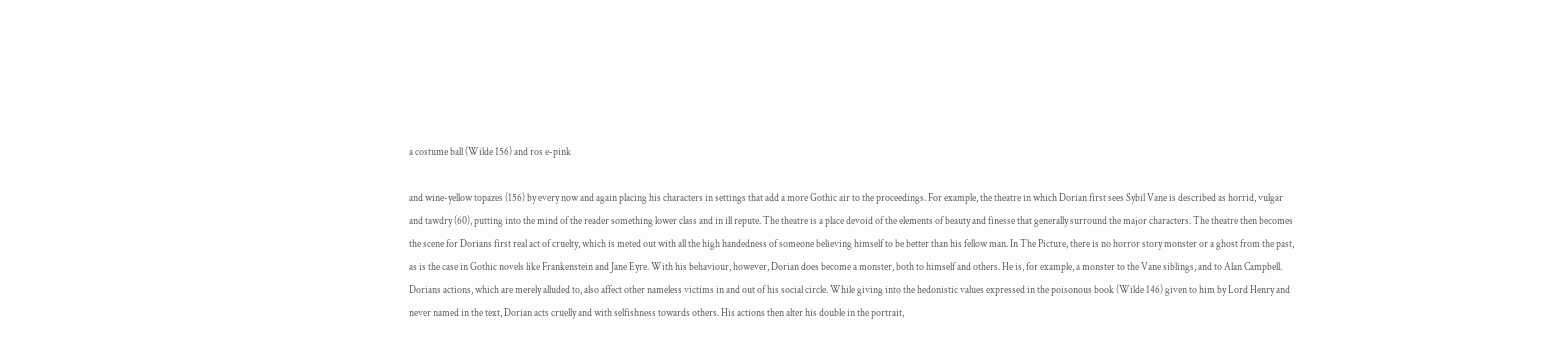a costume ball (Wilde 156) and ros e-pink

and wine-yellow topazes (156) by every now and again placing his characters in settings that add a more Gothic air to the proceedings. For example, the theatre in which Dorian first sees Sybil Vane is described as horrid, vulgar and tawdry (60), putting into the mind of the reader something lower class and in ill repute. The theatre is a place devoid of the elements of beauty and finesse that generally surround the major characters. The theatre then becomes the scene for Dorians first real act of cruelty, which is meted out with all the high handedness of someone believing himself to be better than his fellow man. In The Picture, there is no horror story monster or a ghost from the past, as is the case in Gothic novels like Frankenstein and Jane Eyre. With his behaviour, however, Dorian does become a monster, both to himself and others. He is, for example, a monster to the Vane siblings, and to Alan Campbell. Dorians actions, which are merely alluded to, also affect other nameless victims in and out of his social circle. While giving into the hedonistic values expressed in the poisonous book (Wilde 146) given to him by Lord Henry and never named in the text, Dorian acts cruelly and with selfishness towards others. His actions then alter his double in the portrait,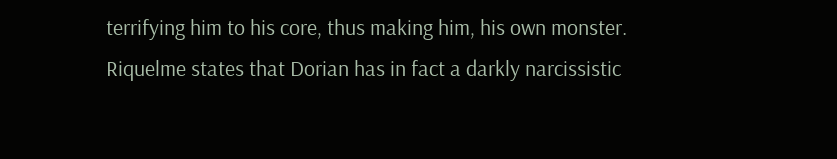terrifying him to his core, thus making him, his own monster. Riquelme states that Dorian has in fact a darkly narcissistic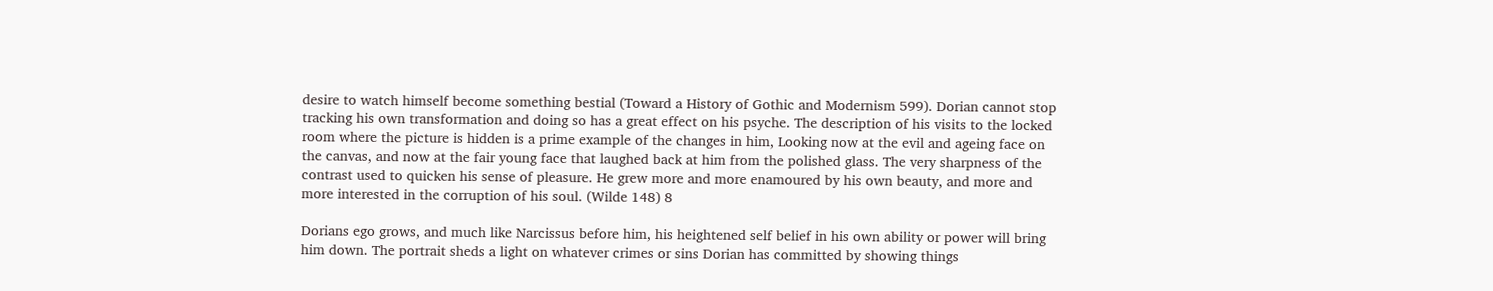desire to watch himself become something bestial (Toward a History of Gothic and Modernism 599). Dorian cannot stop tracking his own transformation and doing so has a great effect on his psyche. The description of his visits to the locked room where the picture is hidden is a prime example of the changes in him, Looking now at the evil and ageing face on the canvas, and now at the fair young face that laughed back at him from the polished glass. The very sharpness of the contrast used to quicken his sense of pleasure. He grew more and more enamoured by his own beauty, and more and more interested in the corruption of his soul. (Wilde 148) 8

Dorians ego grows, and much like Narcissus before him, his heightened self belief in his own ability or power will bring him down. The portrait sheds a light on whatever crimes or sins Dorian has committed by showing things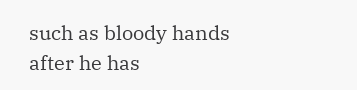such as bloody hands after he has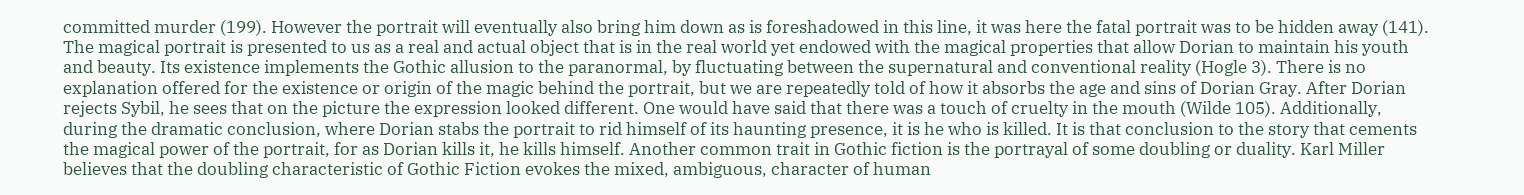committed murder (199). However the portrait will eventually also bring him down as is foreshadowed in this line, it was here the fatal portrait was to be hidden away (141). The magical portrait is presented to us as a real and actual object that is in the real world yet endowed with the magical properties that allow Dorian to maintain his youth and beauty. Its existence implements the Gothic allusion to the paranormal, by fluctuating between the supernatural and conventional reality (Hogle 3). There is no explanation offered for the existence or origin of the magic behind the portrait, but we are repeatedly told of how it absorbs the age and sins of Dorian Gray. After Dorian rejects Sybil, he sees that on the picture the expression looked different. One would have said that there was a touch of cruelty in the mouth (Wilde 105). Additionally, during the dramatic conclusion, where Dorian stabs the portrait to rid himself of its haunting presence, it is he who is killed. It is that conclusion to the story that cements the magical power of the portrait, for as Dorian kills it, he kills himself. Another common trait in Gothic fiction is the portrayal of some doubling or duality. Karl Miller believes that the doubling characteristic of Gothic Fiction evokes the mixed, ambiguous, character of human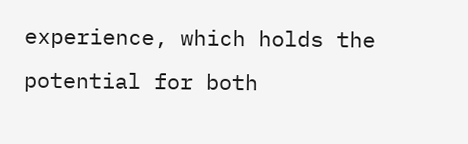experience, which holds the potential for both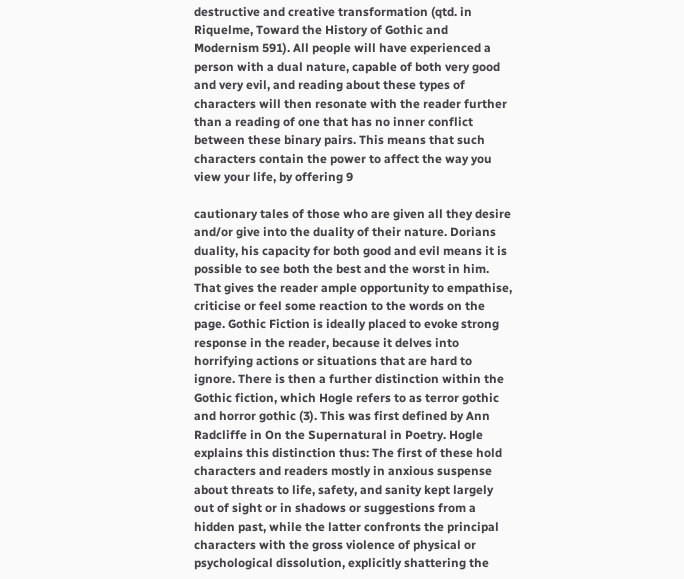destructive and creative transformation (qtd. in Riquelme, Toward the History of Gothic and Modernism 591). All people will have experienced a person with a dual nature, capable of both very good and very evil, and reading about these types of characters will then resonate with the reader further than a reading of one that has no inner conflict between these binary pairs. This means that such characters contain the power to affect the way you view your life, by offering 9

cautionary tales of those who are given all they desire and/or give into the duality of their nature. Dorians duality, his capacity for both good and evil means it is possible to see both the best and the worst in him. That gives the reader ample opportunity to empathise, criticise or feel some reaction to the words on the page. Gothic Fiction is ideally placed to evoke strong response in the reader, because it delves into horrifying actions or situations that are hard to ignore. There is then a further distinction within the Gothic fiction, which Hogle refers to as terror gothic and horror gothic (3). This was first defined by Ann Radcliffe in On the Supernatural in Poetry. Hogle explains this distinction thus: The first of these hold characters and readers mostly in anxious suspense about threats to life, safety, and sanity kept largely out of sight or in shadows or suggestions from a hidden past, while the latter confronts the principal characters with the gross violence of physical or psychological dissolution, explicitly shattering the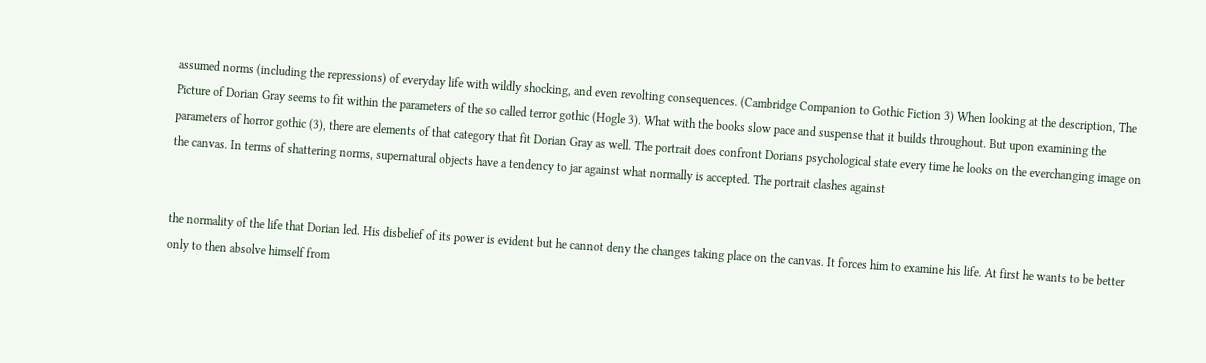assumed norms (including the repressions) of everyday life with wildly shocking, and even revolting consequences. (Cambridge Companion to Gothic Fiction 3) When looking at the description, The Picture of Dorian Gray seems to fit within the parameters of the so called terror gothic (Hogle 3). What with the books slow pace and suspense that it builds throughout. But upon examining the parameters of horror gothic (3), there are elements of that category that fit Dorian Gray as well. The portrait does confront Dorians psychological state every time he looks on the everchanging image on the canvas. In terms of shattering norms, supernatural objects have a tendency to jar against what normally is accepted. The portrait clashes against


the normality of the life that Dorian led. His disbelief of its power is evident but he cannot deny the changes taking place on the canvas. It forces him to examine his life. At first he wants to be better only to then absolve himself from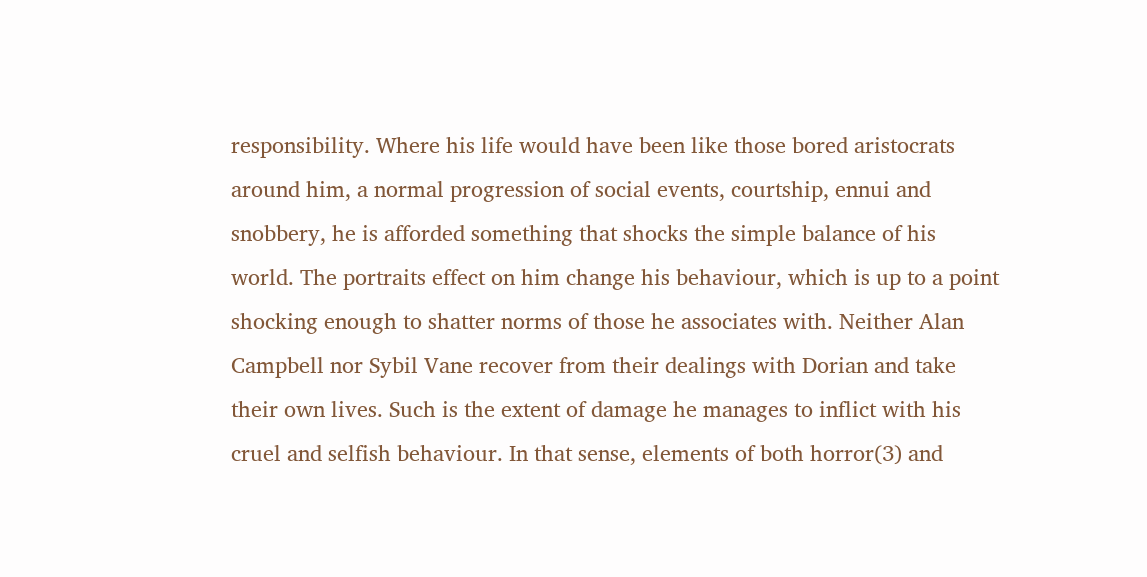responsibility. Where his life would have been like those bored aristocrats around him, a normal progression of social events, courtship, ennui and snobbery, he is afforded something that shocks the simple balance of his world. The portraits effect on him change his behaviour, which is up to a point shocking enough to shatter norms of those he associates with. Neither Alan Campbell nor Sybil Vane recover from their dealings with Dorian and take their own lives. Such is the extent of damage he manages to inflict with his cruel and selfish behaviour. In that sense, elements of both horror(3) and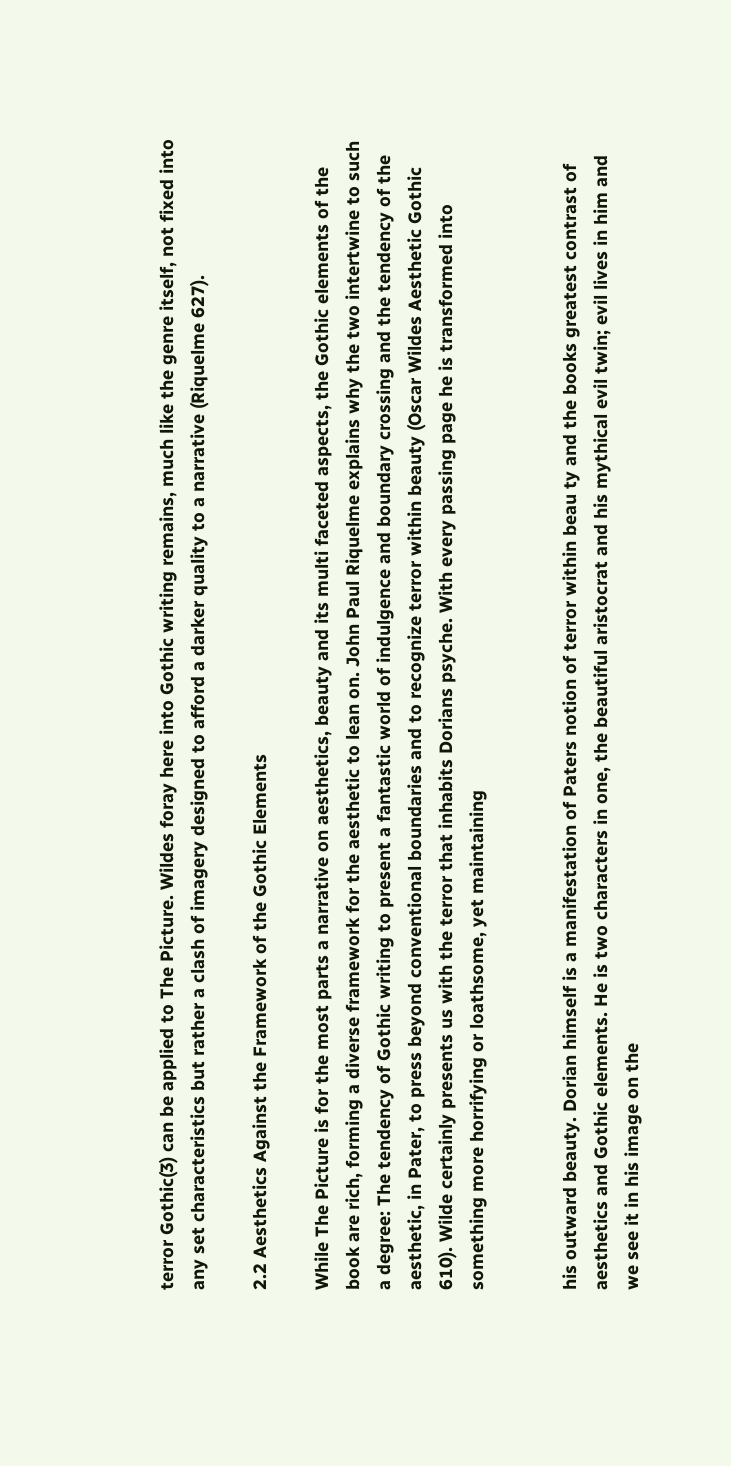terror Gothic(3) can be applied to The Picture. Wildes foray here into Gothic writing remains, much like the genre itself, not fixed into any set characteristics but rather a clash of imagery designed to afford a darker quality to a narrative (Riquelme 627).

2.2 Aesthetics Against the Framework of the Gothic Elements

While The Picture is for the most parts a narrative on aesthetics, beauty and its multi faceted aspects, the Gothic elements of the book are rich, forming a diverse framework for the aesthetic to lean on. John Paul Riquelme explains why the two intertwine to such a degree: The tendency of Gothic writing to present a fantastic world of indulgence and boundary crossing and the tendency of the aesthetic, in Pater, to press beyond conventional boundaries and to recognize terror within beauty (Oscar Wildes Aesthetic Gothic 610). Wilde certainly presents us with the terror that inhabits Dorians psyche. With every passing page he is transformed into something more horrifying or loathsome, yet maintaining


his outward beauty. Dorian himself is a manifestation of Paters notion of terror within beau ty and the books greatest contrast of aesthetics and Gothic elements. He is two characters in one, the beautiful aristocrat and his mythical evil twin; evil lives in him and we see it in his image on the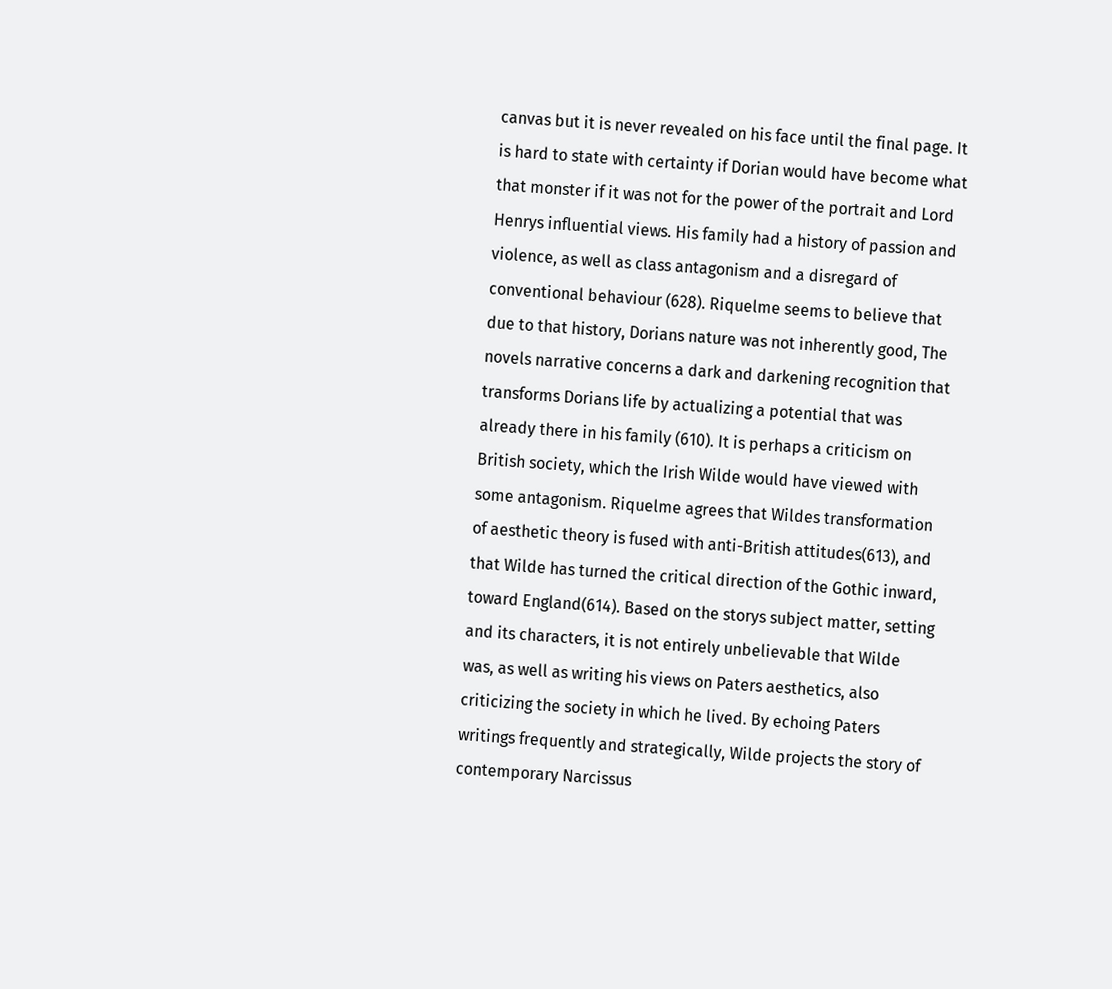canvas but it is never revealed on his face until the final page. It is hard to state with certainty if Dorian would have become what that monster if it was not for the power of the portrait and Lord Henrys influential views. His family had a history of passion and violence, as well as class antagonism and a disregard of conventional behaviour (628). Riquelme seems to believe that due to that history, Dorians nature was not inherently good, The novels narrative concerns a dark and darkening recognition that transforms Dorians life by actualizing a potential that was already there in his family (610). It is perhaps a criticism on British society, which the Irish Wilde would have viewed with some antagonism. Riquelme agrees that Wildes transformation of aesthetic theory is fused with anti-British attitudes(613), and that Wilde has turned the critical direction of the Gothic inward, toward England(614). Based on the storys subject matter, setting and its characters, it is not entirely unbelievable that Wilde was, as well as writing his views on Paters aesthetics, also criticizing the society in which he lived. By echoing Paters writings frequently and strategically, Wilde projects the story of contemporary Narcissus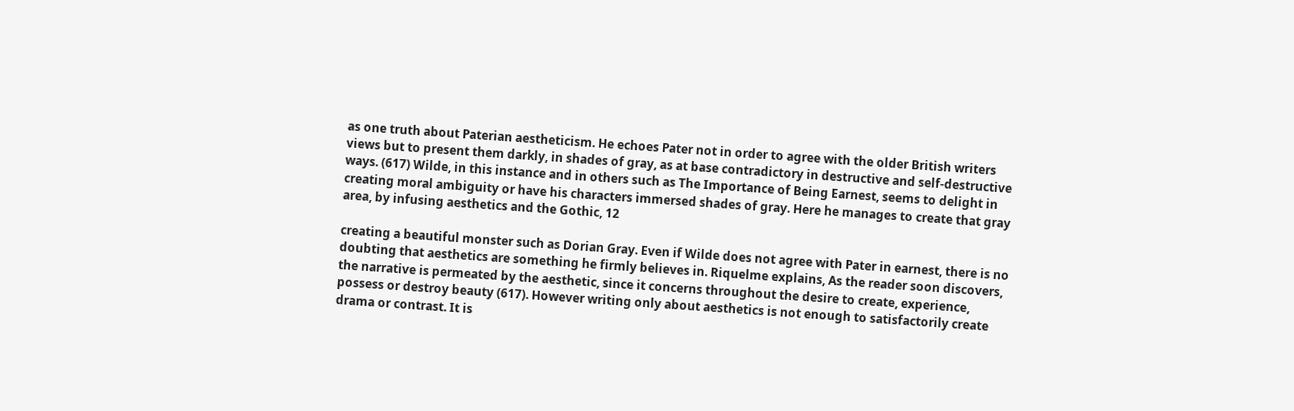as one truth about Paterian aestheticism. He echoes Pater not in order to agree with the older British writers views but to present them darkly, in shades of gray, as at base contradictory in destructive and self-destructive ways. (617) Wilde, in this instance and in others such as The Importance of Being Earnest, seems to delight in creating moral ambiguity or have his characters immersed shades of gray. Here he manages to create that gray area, by infusing aesthetics and the Gothic, 12

creating a beautiful monster such as Dorian Gray. Even if Wilde does not agree with Pater in earnest, there is no doubting that aesthetics are something he firmly believes in. Riquelme explains, As the reader soon discovers, the narrative is permeated by the aesthetic, since it concerns throughout the desire to create, experience, possess or destroy beauty (617). However writing only about aesthetics is not enough to satisfactorily create drama or contrast. It is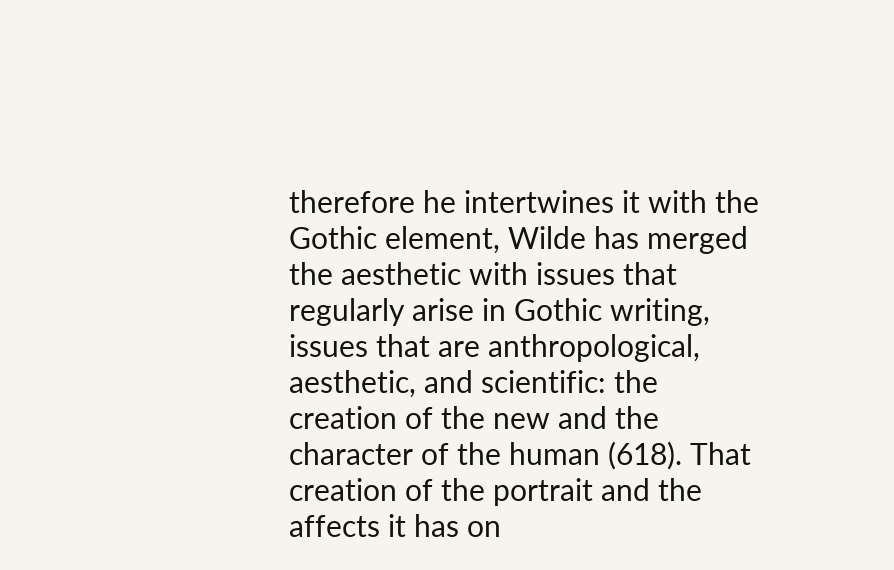therefore he intertwines it with the Gothic element, Wilde has merged the aesthetic with issues that regularly arise in Gothic writing, issues that are anthropological, aesthetic, and scientific: the creation of the new and the character of the human (618). That creation of the portrait and the affects it has on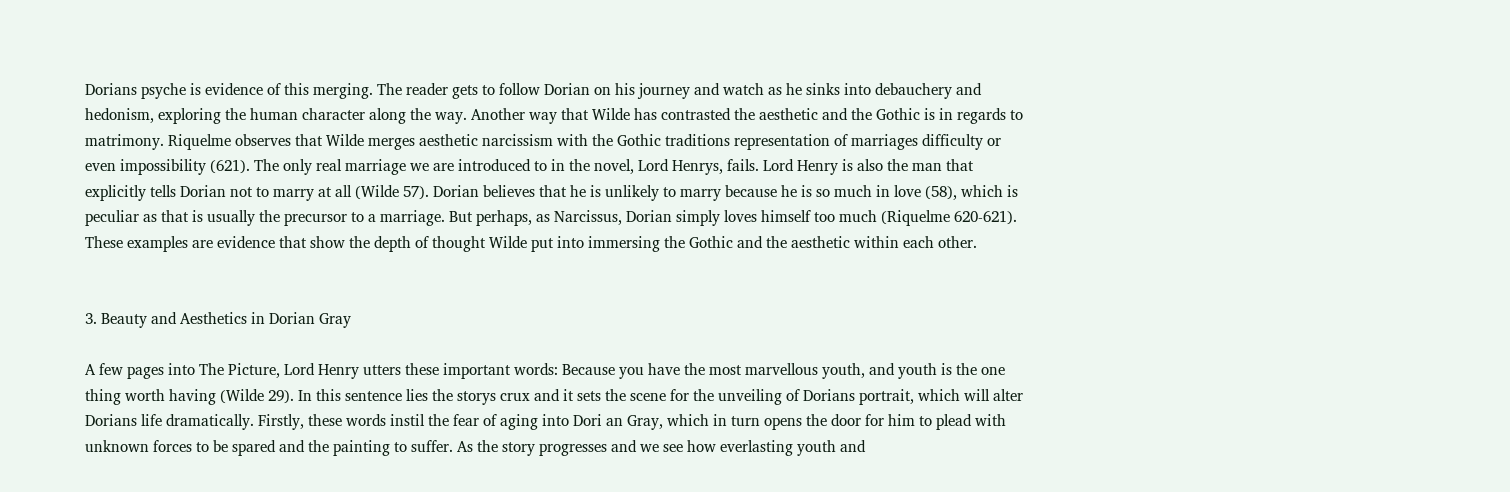Dorians psyche is evidence of this merging. The reader gets to follow Dorian on his journey and watch as he sinks into debauchery and hedonism, exploring the human character along the way. Another way that Wilde has contrasted the aesthetic and the Gothic is in regards to matrimony. Riquelme observes that Wilde merges aesthetic narcissism with the Gothic traditions representation of marriages difficulty or even impossibility (621). The only real marriage we are introduced to in the novel, Lord Henrys, fails. Lord Henry is also the man that explicitly tells Dorian not to marry at all (Wilde 57). Dorian believes that he is unlikely to marry because he is so much in love (58), which is peculiar as that is usually the precursor to a marriage. But perhaps, as Narcissus, Dorian simply loves himself too much (Riquelme 620-621). These examples are evidence that show the depth of thought Wilde put into immersing the Gothic and the aesthetic within each other.


3. Beauty and Aesthetics in Dorian Gray

A few pages into The Picture, Lord Henry utters these important words: Because you have the most marvellous youth, and youth is the one thing worth having (Wilde 29). In this sentence lies the storys crux and it sets the scene for the unveiling of Dorians portrait, which will alter Dorians life dramatically. Firstly, these words instil the fear of aging into Dori an Gray, which in turn opens the door for him to plead with unknown forces to be spared and the painting to suffer. As the story progresses and we see how everlasting youth and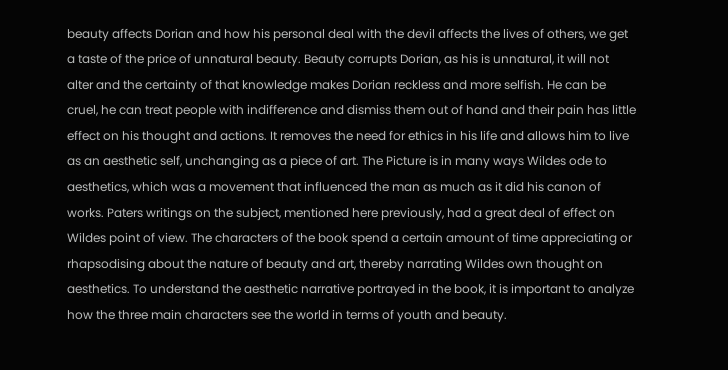beauty affects Dorian and how his personal deal with the devil affects the lives of others, we get a taste of the price of unnatural beauty. Beauty corrupts Dorian, as his is unnatural, it will not alter and the certainty of that knowledge makes Dorian reckless and more selfish. He can be cruel, he can treat people with indifference and dismiss them out of hand and their pain has little effect on his thought and actions. It removes the need for ethics in his life and allows him to live as an aesthetic self, unchanging as a piece of art. The Picture is in many ways Wildes ode to aesthetics, which was a movement that influenced the man as much as it did his canon of works. Paters writings on the subject, mentioned here previously, had a great deal of effect on Wildes point of view. The characters of the book spend a certain amount of time appreciating or rhapsodising about the nature of beauty and art, thereby narrating Wildes own thought on aesthetics. To understand the aesthetic narrative portrayed in the book, it is important to analyze how the three main characters see the world in terms of youth and beauty.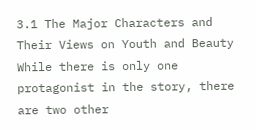3.1 The Major Characters and Their Views on Youth and Beauty
While there is only one protagonist in the story, there are two other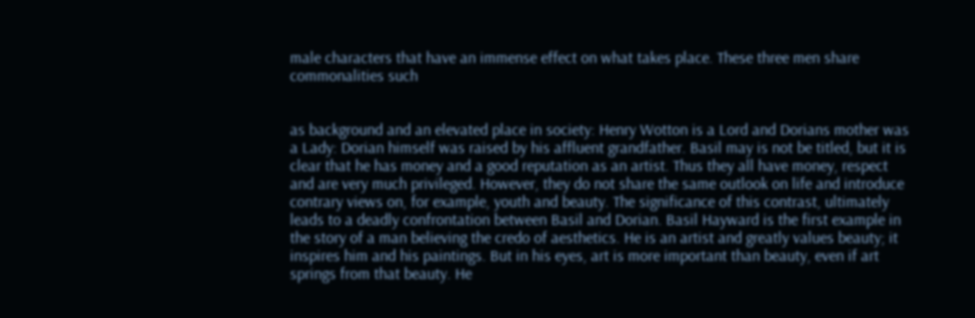male characters that have an immense effect on what takes place. These three men share commonalities such


as background and an elevated place in society: Henry Wotton is a Lord and Dorians mother was a Lady: Dorian himself was raised by his affluent grandfather. Basil may is not be titled, but it is clear that he has money and a good reputation as an artist. Thus they all have money, respect and are very much privileged. However, they do not share the same outlook on life and introduce contrary views on, for example, youth and beauty. The significance of this contrast, ultimately leads to a deadly confrontation between Basil and Dorian. Basil Hayward is the first example in the story of a man believing the credo of aesthetics. He is an artist and greatly values beauty; it inspires him and his paintings. But in his eyes, art is more important than beauty, even if art springs from that beauty. He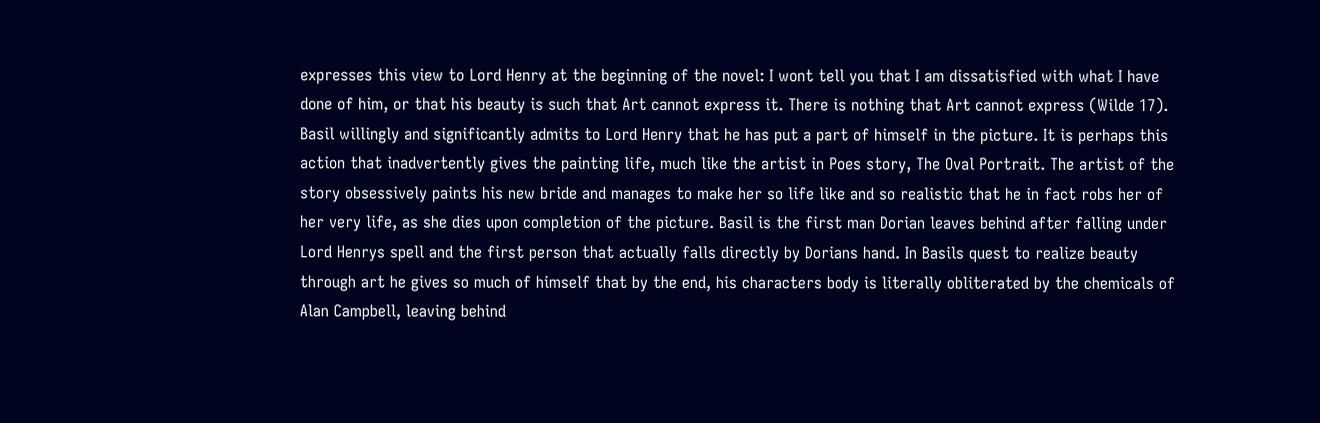expresses this view to Lord Henry at the beginning of the novel: I wont tell you that I am dissatisfied with what I have done of him, or that his beauty is such that Art cannot express it. There is nothing that Art cannot express (Wilde 17). Basil willingly and significantly admits to Lord Henry that he has put a part of himself in the picture. It is perhaps this action that inadvertently gives the painting life, much like the artist in Poes story, The Oval Portrait. The artist of the story obsessively paints his new bride and manages to make her so life like and so realistic that he in fact robs her of her very life, as she dies upon completion of the picture. Basil is the first man Dorian leaves behind after falling under Lord Henrys spell and the first person that actually falls directly by Dorians hand. In Basils quest to realize beauty through art he gives so much of himself that by the end, his characters body is literally obliterated by the chemicals of Alan Campbell, leaving behind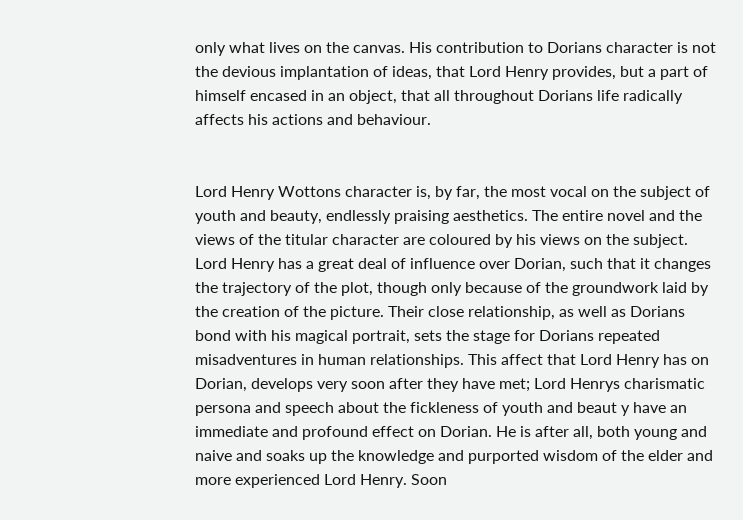only what lives on the canvas. His contribution to Dorians character is not the devious implantation of ideas, that Lord Henry provides, but a part of himself encased in an object, that all throughout Dorians life radically affects his actions and behaviour.


Lord Henry Wottons character is, by far, the most vocal on the subject of youth and beauty, endlessly praising aesthetics. The entire novel and the views of the titular character are coloured by his views on the subject. Lord Henry has a great deal of influence over Dorian, such that it changes the trajectory of the plot, though only because of the groundwork laid by the creation of the picture. Their close relationship, as well as Dorians bond with his magical portrait, sets the stage for Dorians repeated misadventures in human relationships. This affect that Lord Henry has on Dorian, develops very soon after they have met; Lord Henrys charismatic persona and speech about the fickleness of youth and beaut y have an immediate and profound effect on Dorian. He is after all, both young and naive and soaks up the knowledge and purported wisdom of the elder and more experienced Lord Henry. Soon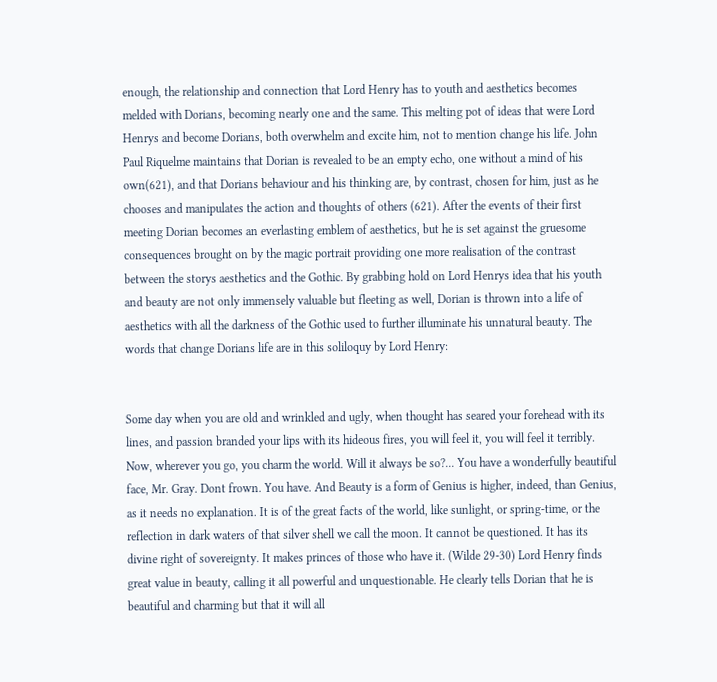enough, the relationship and connection that Lord Henry has to youth and aesthetics becomes melded with Dorians, becoming nearly one and the same. This melting pot of ideas that were Lord Henrys and become Dorians, both overwhelm and excite him, not to mention change his life. John Paul Riquelme maintains that Dorian is revealed to be an empty echo, one without a mind of his own(621), and that Dorians behaviour and his thinking are, by contrast, chosen for him, just as he chooses and manipulates the action and thoughts of others (621). After the events of their first meeting Dorian becomes an everlasting emblem of aesthetics, but he is set against the gruesome consequences brought on by the magic portrait providing one more realisation of the contrast between the storys aesthetics and the Gothic. By grabbing hold on Lord Henrys idea that his youth and beauty are not only immensely valuable but fleeting as well, Dorian is thrown into a life of aesthetics with all the darkness of the Gothic used to further illuminate his unnatural beauty. The words that change Dorians life are in this soliloquy by Lord Henry:


Some day when you are old and wrinkled and ugly, when thought has seared your forehead with its lines, and passion branded your lips with its hideous fires, you will feel it, you will feel it terribly. Now, wherever you go, you charm the world. Will it always be so?... You have a wonderfully beautiful face, Mr. Gray. Dont frown. You have. And Beauty is a form of Genius is higher, indeed, than Genius, as it needs no explanation. It is of the great facts of the world, like sunlight, or spring-time, or the reflection in dark waters of that silver shell we call the moon. It cannot be questioned. It has its divine right of sovereignty. It makes princes of those who have it. (Wilde 29-30) Lord Henry finds great value in beauty, calling it all powerful and unquestionable. He clearly tells Dorian that he is beautiful and charming but that it will all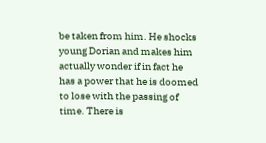be taken from him. He shocks young Dorian and makes him actually wonder if in fact he has a power that he is doomed to lose with the passing of time. There is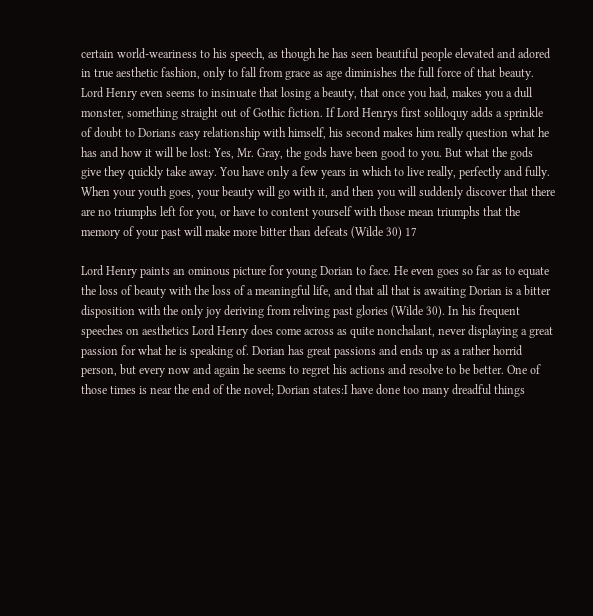certain world-weariness to his speech, as though he has seen beautiful people elevated and adored in true aesthetic fashion, only to fall from grace as age diminishes the full force of that beauty. Lord Henry even seems to insinuate that losing a beauty, that once you had, makes you a dull monster, something straight out of Gothic fiction. If Lord Henrys first soliloquy adds a sprinkle of doubt to Dorians easy relationship with himself, his second makes him really question what he has and how it will be lost: Yes, Mr. Gray, the gods have been good to you. But what the gods give they quickly take away. You have only a few years in which to live really, perfectly and fully. When your youth goes, your beauty will go with it, and then you will suddenly discover that there are no triumphs left for you, or have to content yourself with those mean triumphs that the memory of your past will make more bitter than defeats (Wilde 30) 17

Lord Henry paints an ominous picture for young Dorian to face. He even goes so far as to equate the loss of beauty with the loss of a meaningful life, and that all that is awaiting Dorian is a bitter disposition with the only joy deriving from reliving past glories (Wilde 30). In his frequent speeches on aesthetics Lord Henry does come across as quite nonchalant, never displaying a great passion for what he is speaking of. Dorian has great passions and ends up as a rather horrid person, but every now and again he seems to regret his actions and resolve to be better. One of those times is near the end of the novel; Dorian states:I have done too many dreadful things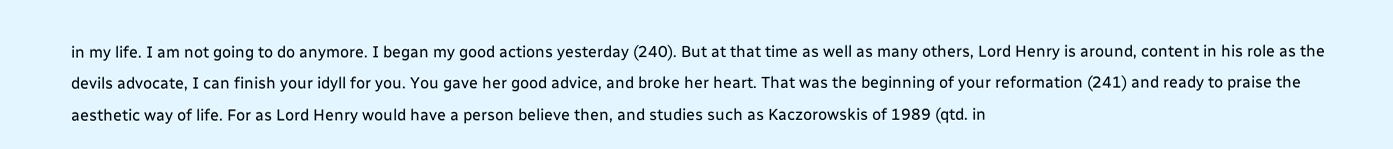in my life. I am not going to do anymore. I began my good actions yesterday (240). But at that time as well as many others, Lord Henry is around, content in his role as the devils advocate, I can finish your idyll for you. You gave her good advice, and broke her heart. That was the beginning of your reformation (241) and ready to praise the aesthetic way of life. For as Lord Henry would have a person believe then, and studies such as Kaczorowskis of 1989 (qtd. in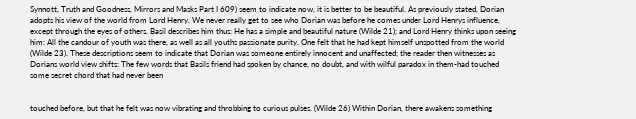Synnott, Truth and Goodness, Mirrors and Masks Part I 609) seem to indicate now, it is better to be beautiful. As previously stated, Dorian adopts his view of the world from Lord Henry. We never really get to see who Dorian was before he comes under Lord Henrys influence, except through the eyes of others. Basil describes him thus: He has a simple and beautiful nature (Wilde 21); and Lord Henry thinks upon seeing him: All the candour of youth was there, as well as all youths passionate purity. One felt that he had kept himself unspotted from the world (Wilde 23). These descriptions seem to indicate that Dorian was someone entirely innocent and unaffected; the reader then witnesses as Dorians world view shifts: The few words that Basils friend had spoken by chance, no doubt, and with wilful paradox in them-had touched some secret chord that had never been


touched before, but that he felt was now vibrating and throbbing to curious pulses. (Wilde 26) Within Dorian, there awakens something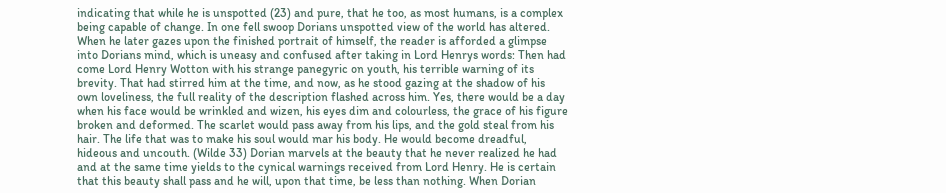indicating that while he is unspotted (23) and pure, that he too, as most humans, is a complex being capable of change. In one fell swoop Dorians unspotted view of the world has altered. When he later gazes upon the finished portrait of himself, the reader is afforded a glimpse into Dorians mind, which is uneasy and confused after taking in Lord Henrys words: Then had come Lord Henry Wotton with his strange panegyric on youth, his terrible warning of its brevity. That had stirred him at the time, and now, as he stood gazing at the shadow of his own loveliness, the full reality of the description flashed across him. Yes, there would be a day when his face would be wrinkled and wizen, his eyes dim and colourless, the grace of his figure broken and deformed. The scarlet would pass away from his lips, and the gold steal from his hair. The life that was to make his soul would mar his body. He would become dreadful, hideous and uncouth. (Wilde 33) Dorian marvels at the beauty that he never realized he had and at the same time yields to the cynical warnings received from Lord Henry. He is certain that this beauty shall pass and he will, upon that time, be less than nothing. When Dorian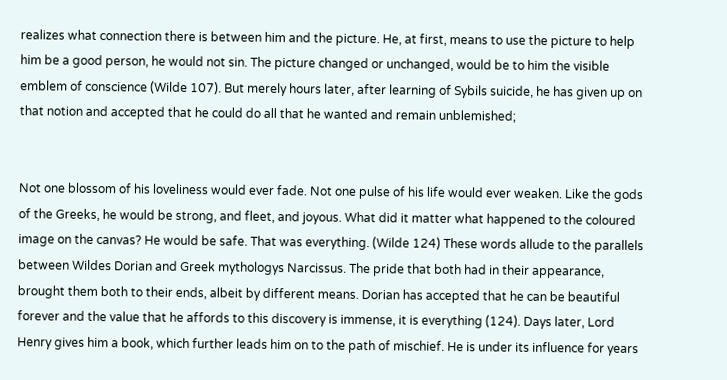realizes what connection there is between him and the picture. He, at first, means to use the picture to help him be a good person, he would not sin. The picture changed or unchanged, would be to him the visible emblem of conscience (Wilde 107). But merely hours later, after learning of Sybils suicide, he has given up on that notion and accepted that he could do all that he wanted and remain unblemished;


Not one blossom of his loveliness would ever fade. Not one pulse of his life would ever weaken. Like the gods of the Greeks, he would be strong, and fleet, and joyous. What did it matter what happened to the coloured image on the canvas? He would be safe. That was everything. (Wilde 124) These words allude to the parallels between Wildes Dorian and Greek mythologys Narcissus. The pride that both had in their appearance, brought them both to their ends, albeit by different means. Dorian has accepted that he can be beautiful forever and the value that he affords to this discovery is immense, it is everything (124). Days later, Lord Henry gives him a book, which further leads him on to the path of mischief. He is under its influence for years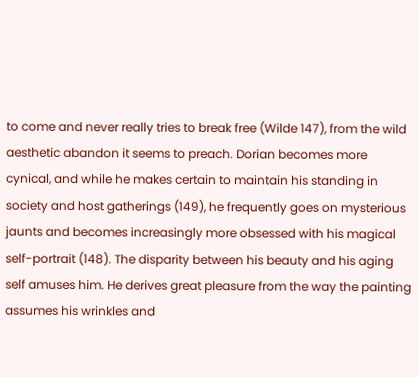to come and never really tries to break free (Wilde 147), from the wild aesthetic abandon it seems to preach. Dorian becomes more cynical, and while he makes certain to maintain his standing in society and host gatherings (149), he frequently goes on mysterious jaunts and becomes increasingly more obsessed with his magical self-portrait (148). The disparity between his beauty and his aging self amuses him. He derives great pleasure from the way the painting assumes his wrinkles and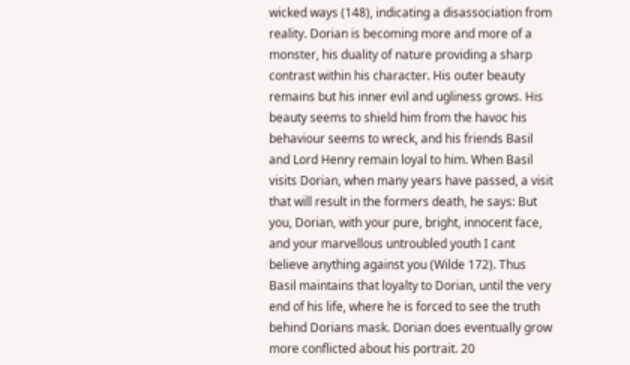wicked ways (148), indicating a disassociation from reality. Dorian is becoming more and more of a monster, his duality of nature providing a sharp contrast within his character. His outer beauty remains but his inner evil and ugliness grows. His beauty seems to shield him from the havoc his behaviour seems to wreck, and his friends Basil and Lord Henry remain loyal to him. When Basil visits Dorian, when many years have passed, a visit that will result in the formers death, he says: But you, Dorian, with your pure, bright, innocent face, and your marvellous untroubled youth I cant believe anything against you (Wilde 172). Thus Basil maintains that loyalty to Dorian, until the very end of his life, where he is forced to see the truth behind Dorians mask. Dorian does eventually grow more conflicted about his portrait. 20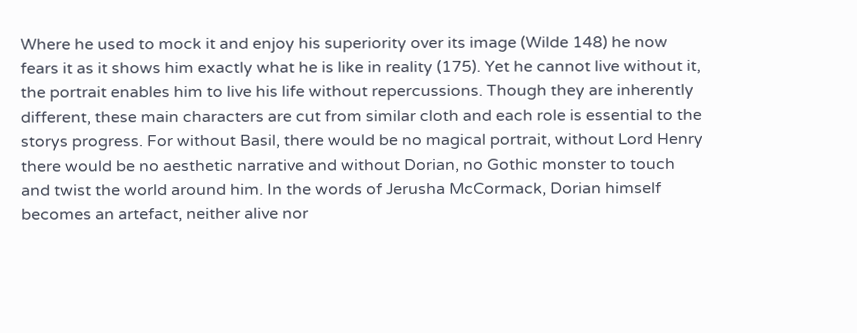Where he used to mock it and enjoy his superiority over its image (Wilde 148) he now fears it as it shows him exactly what he is like in reality (175). Yet he cannot live without it, the portrait enables him to live his life without repercussions. Though they are inherently different, these main characters are cut from similar cloth and each role is essential to the storys progress. For without Basil, there would be no magical portrait, without Lord Henry there would be no aesthetic narrative and without Dorian, no Gothic monster to touch and twist the world around him. In the words of Jerusha McCormack, Dorian himself becomes an artefact, neither alive nor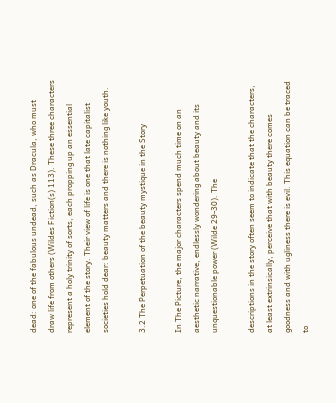dead: one of the fabulous undead, such as Dracula, who must draw life from others (Wildes Fiction(s) 113). These three characters represent a holy trinity of sorts, each propping up an essential element of the story. Their view of life is one that late capitalist societies hold dear: beauty matters and there is nothing like youth.

3.2 The Perpetuation of the beauty mystique in the Story

In The Picture, the major characters spend much time on an aesthetic narrative, endlessly wondering about beauty and its unquestionable power (Wilde 29-30). The

descriptions in the story often seem to indicate that the characters, at least extrinsically, perceive that with beauty there comes goodness and with ugliness there is evil. This equation can be traced to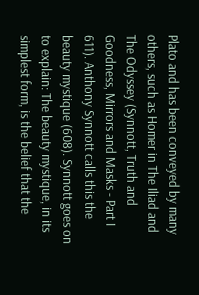Plato and has been conveyed by many others, such as Homer in The Iliad and The Odyssey (Synnott, Truth and Goodness, Mirrors and Masks - Part I 611). Anthony Synnott calls this the beauty mystique (608). Synnott goes on to explain: The beauty mystique, in its simplest form, is the belief that the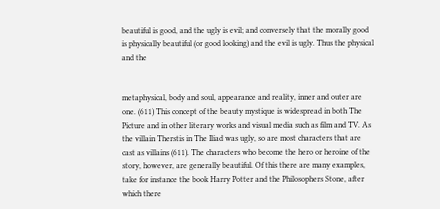beautiful is good, and the ugly is evil; and conversely that the morally good is physically beautiful (or good looking) and the evil is ugly. Thus the physical and the


metaphysical, body and soul, appearance and reality, inner and outer are one. (611) This concept of the beauty mystique is widespread in both The Picture and in other literary works and visual media such as film and TV. As the villain Therstis in The Iliad was ugly, so are most characters that are cast as villains (611). The characters who become the hero or heroine of the story, however, are generally beautiful. Of this there are many examples, take for instance the book Harry Potter and the Philosophers Stone, after which there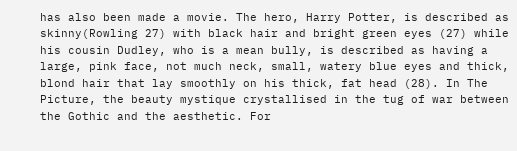has also been made a movie. The hero, Harry Potter, is described as skinny(Rowling 27) with black hair and bright green eyes (27) while his cousin Dudley, who is a mean bully, is described as having a large, pink face, not much neck, small, watery blue eyes and thick, blond hair that lay smoothly on his thick, fat head (28). In The Picture, the beauty mystique crystallised in the tug of war between the Gothic and the aesthetic. For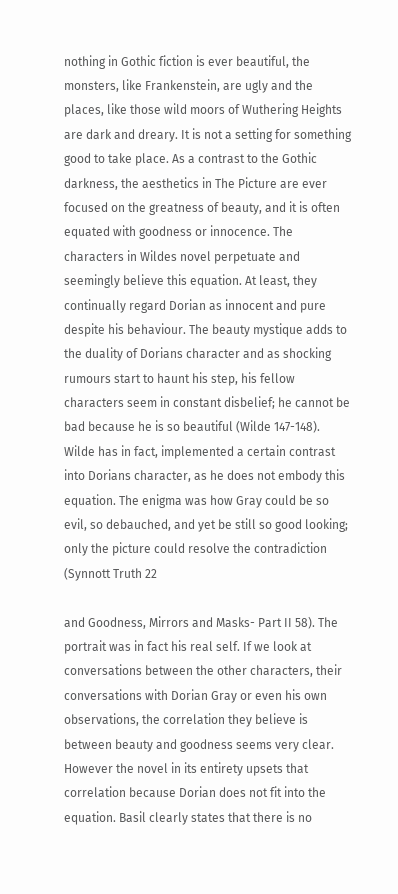nothing in Gothic fiction is ever beautiful, the monsters, like Frankenstein, are ugly and the places, like those wild moors of Wuthering Heights are dark and dreary. It is not a setting for something good to take place. As a contrast to the Gothic darkness, the aesthetics in The Picture are ever focused on the greatness of beauty, and it is often equated with goodness or innocence. The characters in Wildes novel perpetuate and seemingly believe this equation. At least, they continually regard Dorian as innocent and pure despite his behaviour. The beauty mystique adds to the duality of Dorians character and as shocking rumours start to haunt his step, his fellow characters seem in constant disbelief; he cannot be bad because he is so beautiful (Wilde 147-148). Wilde has in fact, implemented a certain contrast into Dorians character, as he does not embody this equation. The enigma was how Gray could be so evil, so debauched, and yet be still so good looking; only the picture could resolve the contradiction (Synnott Truth 22

and Goodness, Mirrors and Masks- Part II 58). The portrait was in fact his real self. If we look at conversations between the other characters, their conversations with Dorian Gray or even his own observations, the correlation they believe is between beauty and goodness seems very clear. However the novel in its entirety upsets that correlation because Dorian does not fit into the equation. Basil clearly states that there is no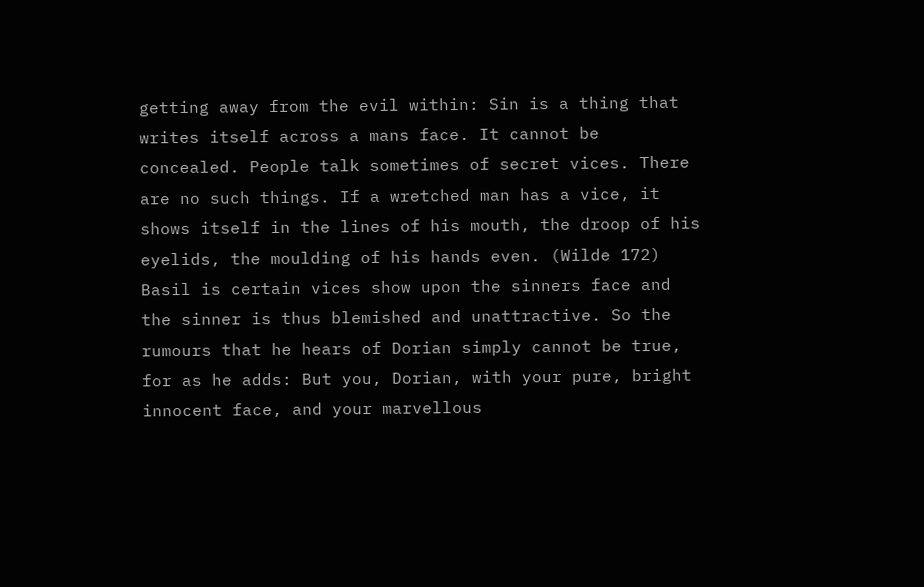getting away from the evil within: Sin is a thing that writes itself across a mans face. It cannot be concealed. People talk sometimes of secret vices. There are no such things. If a wretched man has a vice, it shows itself in the lines of his mouth, the droop of his eyelids, the moulding of his hands even. (Wilde 172) Basil is certain vices show upon the sinners face and the sinner is thus blemished and unattractive. So the rumours that he hears of Dorian simply cannot be true, for as he adds: But you, Dorian, with your pure, bright innocent face, and your marvellous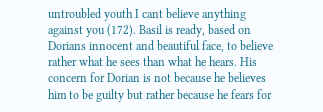untroubled youth I cant believe anything against you (172). Basil is ready, based on Dorians innocent and beautiful face, to believe rather what he sees than what he hears. His concern for Dorian is not because he believes him to be guilty but rather because he fears for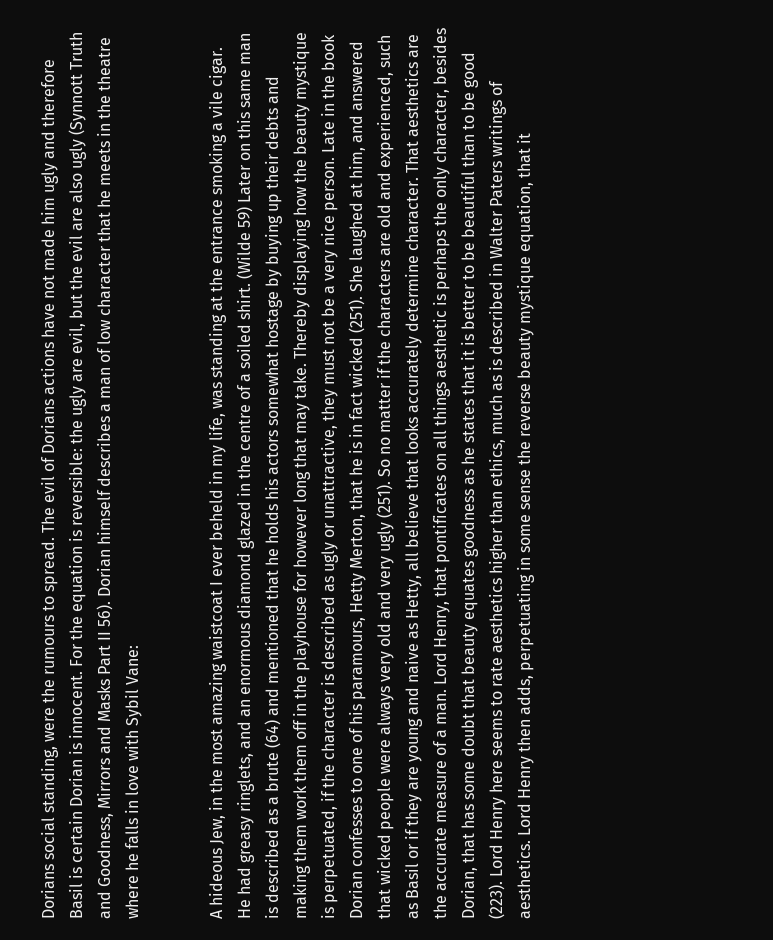Dorians social standing, were the rumours to spread. The evil of Dorians actions have not made him ugly and therefore Basil is certain Dorian is innocent. For the equation is reversible: the ugly are evil, but the evil are also ugly (Synnott Truth and Goodness, Mirrors and Masks Part II 56). Dorian himself describes a man of low character that he meets in the theatre where he falls in love with Sybil Vane:


A hideous Jew, in the most amazing waistcoat I ever beheld in my life, was standing at the entrance smoking a vile cigar. He had greasy ringlets, and an enormous diamond glazed in the centre of a soiled shirt. (Wilde 59) Later on this same man is described as a brute (64) and mentioned that he holds his actors somewhat hostage by buying up their debts and making them work them off in the playhouse for however long that may take. Thereby displaying how the beauty mystique is perpetuated, if the character is described as ugly or unattractive, they must not be a very nice person. Late in the book Dorian confesses to one of his paramours, Hetty Merton, that he is in fact wicked (251). She laughed at him, and answered that wicked people were always very old and very ugly (251). So no matter if the characters are old and experienced, such as Basil or if they are young and naive as Hetty, all believe that looks accurately determine character. That aesthetics are the accurate measure of a man. Lord Henry, that pontificates on all things aesthetic is perhaps the only character, besides Dorian, that has some doubt that beauty equates goodness as he states that it is better to be beautiful than to be good (223). Lord Henry here seems to rate aesthetics higher than ethics, much as is described in Walter Paters writings of aesthetics. Lord Henry then adds, perpetuating in some sense the reverse beauty mystique equation, that it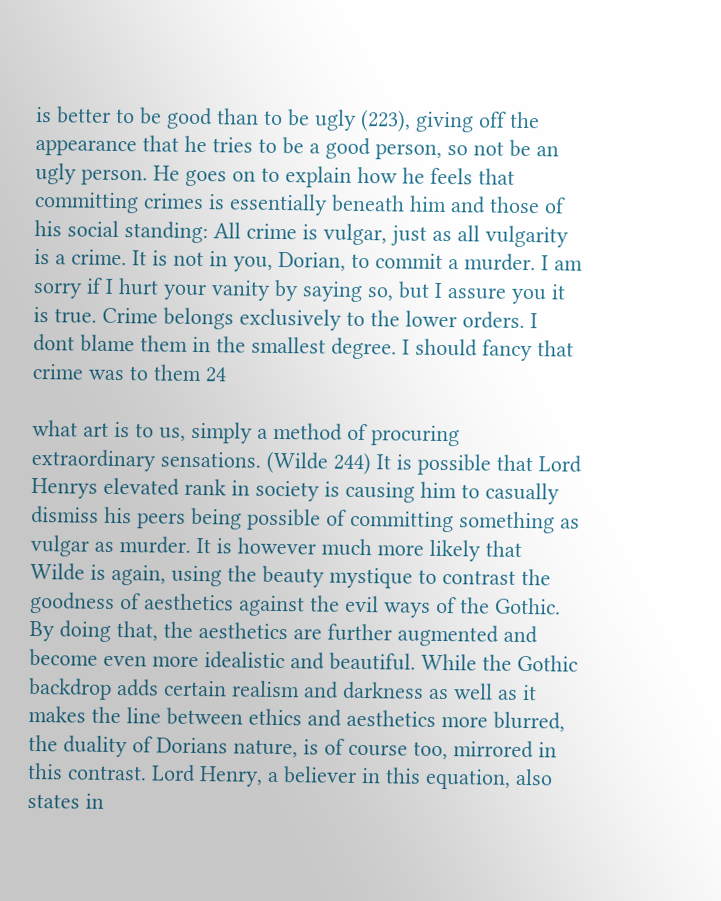is better to be good than to be ugly (223), giving off the appearance that he tries to be a good person, so not be an ugly person. He goes on to explain how he feels that committing crimes is essentially beneath him and those of his social standing: All crime is vulgar, just as all vulgarity is a crime. It is not in you, Dorian, to commit a murder. I am sorry if I hurt your vanity by saying so, but I assure you it is true. Crime belongs exclusively to the lower orders. I dont blame them in the smallest degree. I should fancy that crime was to them 24

what art is to us, simply a method of procuring extraordinary sensations. (Wilde 244) It is possible that Lord Henrys elevated rank in society is causing him to casually dismiss his peers being possible of committing something as vulgar as murder. It is however much more likely that Wilde is again, using the beauty mystique to contrast the goodness of aesthetics against the evil ways of the Gothic. By doing that, the aesthetics are further augmented and become even more idealistic and beautiful. While the Gothic backdrop adds certain realism and darkness as well as it makes the line between ethics and aesthetics more blurred, the duality of Dorians nature, is of course too, mirrored in this contrast. Lord Henry, a believer in this equation, also states in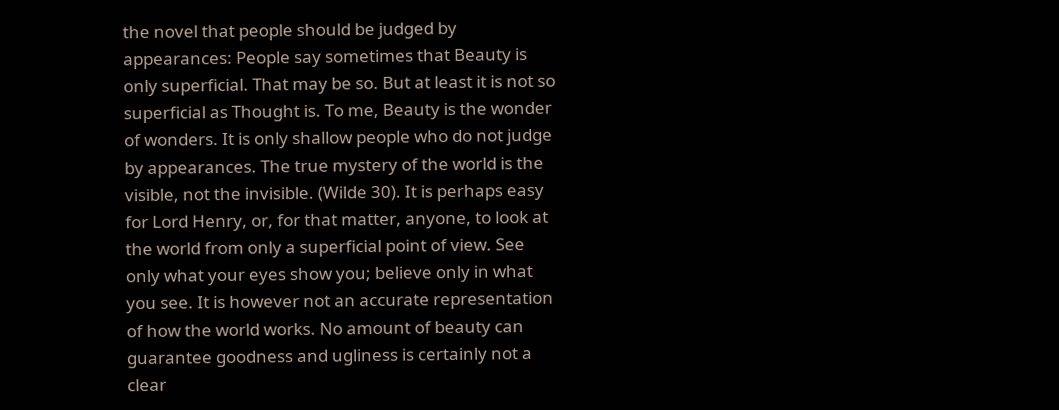the novel that people should be judged by appearances: People say sometimes that Beauty is only superficial. That may be so. But at least it is not so superficial as Thought is. To me, Beauty is the wonder of wonders. It is only shallow people who do not judge by appearances. The true mystery of the world is the visible, not the invisible. (Wilde 30). It is perhaps easy for Lord Henry, or, for that matter, anyone, to look at the world from only a superficial point of view. See only what your eyes show you; believe only in what you see. It is however not an accurate representation of how the world works. No amount of beauty can guarantee goodness and ugliness is certainly not a clear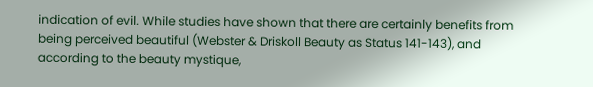indication of evil. While studies have shown that there are certainly benefits from being perceived beautiful (Webster & Driskoll Beauty as Status 141-143), and according to the beauty mystique,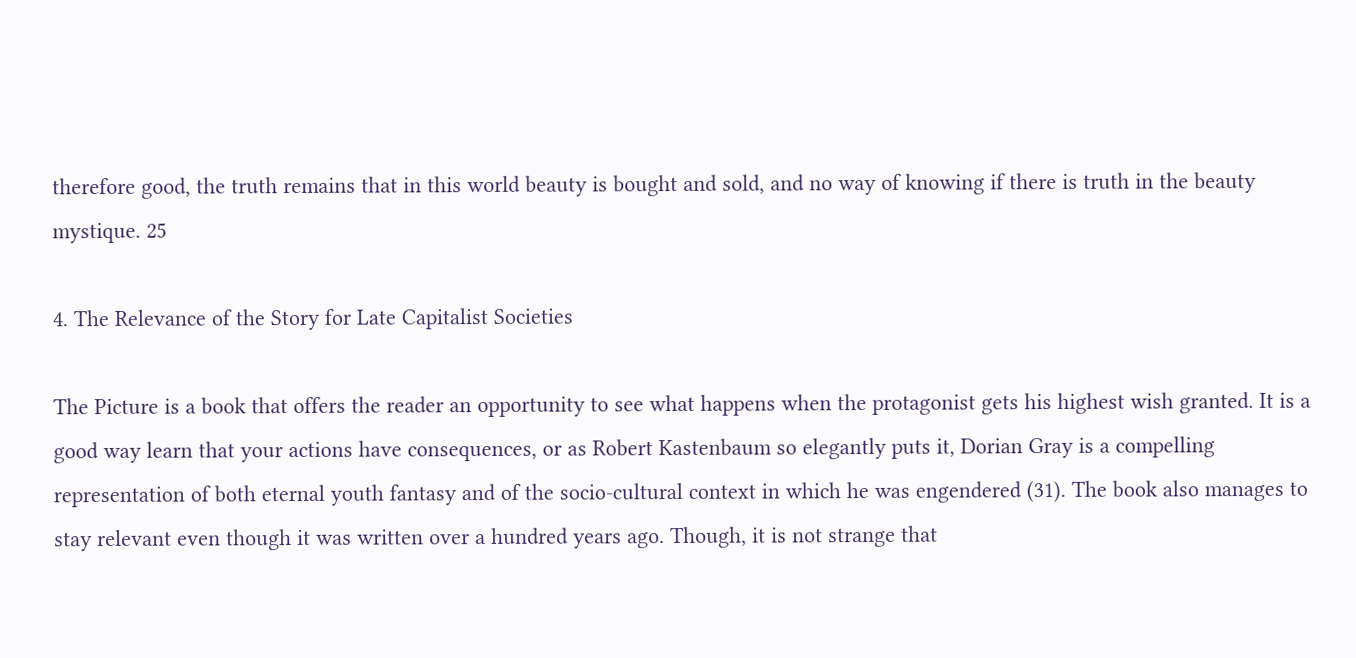therefore good, the truth remains that in this world beauty is bought and sold, and no way of knowing if there is truth in the beauty mystique. 25

4. The Relevance of the Story for Late Capitalist Societies

The Picture is a book that offers the reader an opportunity to see what happens when the protagonist gets his highest wish granted. It is a good way learn that your actions have consequences, or as Robert Kastenbaum so elegantly puts it, Dorian Gray is a compelling representation of both eternal youth fantasy and of the socio-cultural context in which he was engendered (31). The book also manages to stay relevant even though it was written over a hundred years ago. Though, it is not strange that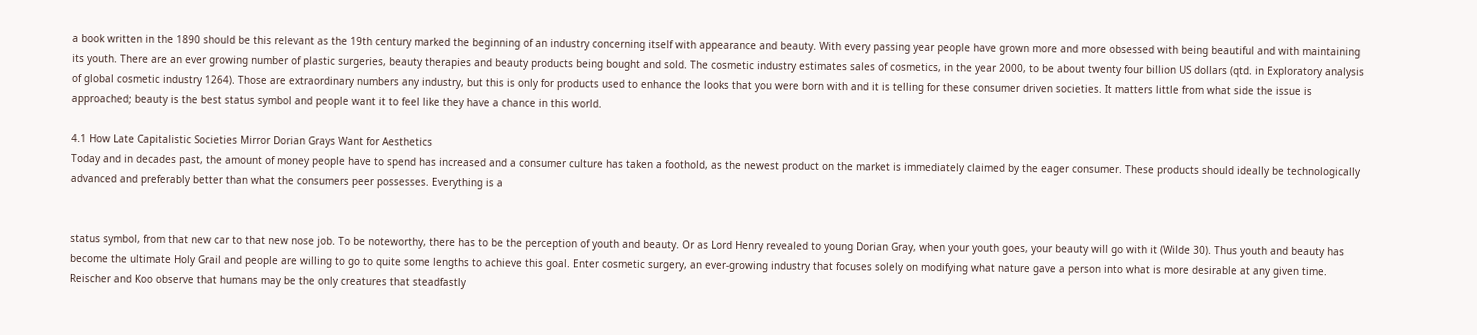a book written in the 1890 should be this relevant as the 19th century marked the beginning of an industry concerning itself with appearance and beauty. With every passing year people have grown more and more obsessed with being beautiful and with maintaining its youth. There are an ever growing number of plastic surgeries, beauty therapies and beauty products being bought and sold. The cosmetic industry estimates sales of cosmetics, in the year 2000, to be about twenty four billion US dollars (qtd. in Exploratory analysis of global cosmetic industry 1264). Those are extraordinary numbers any industry, but this is only for products used to enhance the looks that you were born with and it is telling for these consumer driven societies. It matters little from what side the issue is approached; beauty is the best status symbol and people want it to feel like they have a chance in this world.

4.1 How Late Capitalistic Societies Mirror Dorian Grays Want for Aesthetics
Today and in decades past, the amount of money people have to spend has increased and a consumer culture has taken a foothold, as the newest product on the market is immediately claimed by the eager consumer. These products should ideally be technologically advanced and preferably better than what the consumers peer possesses. Everything is a


status symbol, from that new car to that new nose job. To be noteworthy, there has to be the perception of youth and beauty. Or as Lord Henry revealed to young Dorian Gray, when your youth goes, your beauty will go with it (Wilde 30). Thus youth and beauty has become the ultimate Holy Grail and people are willing to go to quite some lengths to achieve this goal. Enter cosmetic surgery, an ever-growing industry that focuses solely on modifying what nature gave a person into what is more desirable at any given time. Reischer and Koo observe that humans may be the only creatures that steadfastly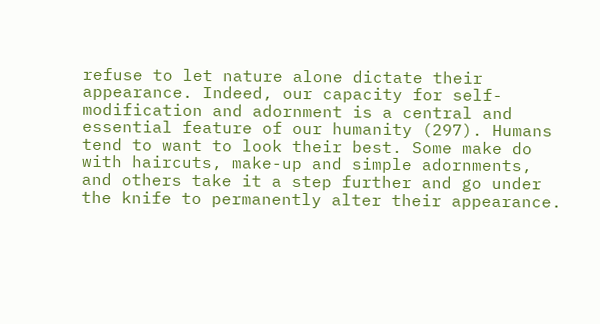refuse to let nature alone dictate their appearance. Indeed, our capacity for self-modification and adornment is a central and essential feature of our humanity (297). Humans tend to want to look their best. Some make do with haircuts, make-up and simple adornments, and others take it a step further and go under the knife to permanently alter their appearance.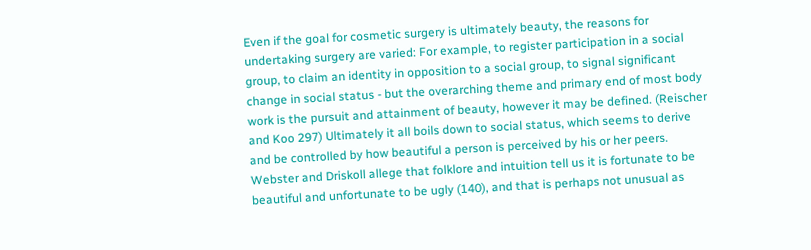Even if the goal for cosmetic surgery is ultimately beauty, the reasons for undertaking surgery are varied: For example, to register participation in a social group, to claim an identity in opposition to a social group, to signal significant change in social status - but the overarching theme and primary end of most body work is the pursuit and attainment of beauty, however it may be defined. (Reischer and Koo 297) Ultimately it all boils down to social status, which seems to derive and be controlled by how beautiful a person is perceived by his or her peers. Webster and Driskoll allege that folklore and intuition tell us it is fortunate to be beautiful and unfortunate to be ugly (140), and that is perhaps not unusual as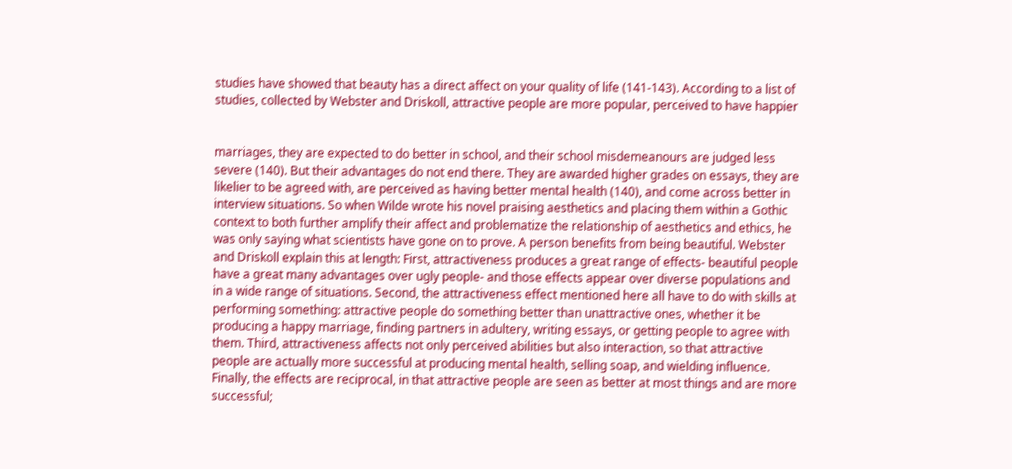studies have showed that beauty has a direct affect on your quality of life (141-143). According to a list of studies, collected by Webster and Driskoll, attractive people are more popular, perceived to have happier


marriages, they are expected to do better in school, and their school misdemeanours are judged less severe (140). But their advantages do not end there. They are awarded higher grades on essays, they are likelier to be agreed with, are perceived as having better mental health (140), and come across better in interview situations. So when Wilde wrote his novel praising aesthetics and placing them within a Gothic context to both further amplify their affect and problematize the relationship of aesthetics and ethics, he was only saying what scientists have gone on to prove. A person benefits from being beautiful. Webster and Driskoll explain this at length: First, attractiveness produces a great range of effects- beautiful people have a great many advantages over ugly people- and those effects appear over diverse populations and in a wide range of situations. Second, the attractiveness effect mentioned here all have to do with skills at performing something: attractive people do something better than unattractive ones, whether it be producing a happy marriage, finding partners in adultery, writing essays, or getting people to agree with them. Third, attractiveness affects not only perceived abilities but also interaction, so that attractive people are actually more successful at producing mental health, selling soap, and wielding influence. Finally, the effects are reciprocal, in that attractive people are seen as better at most things and are more successful;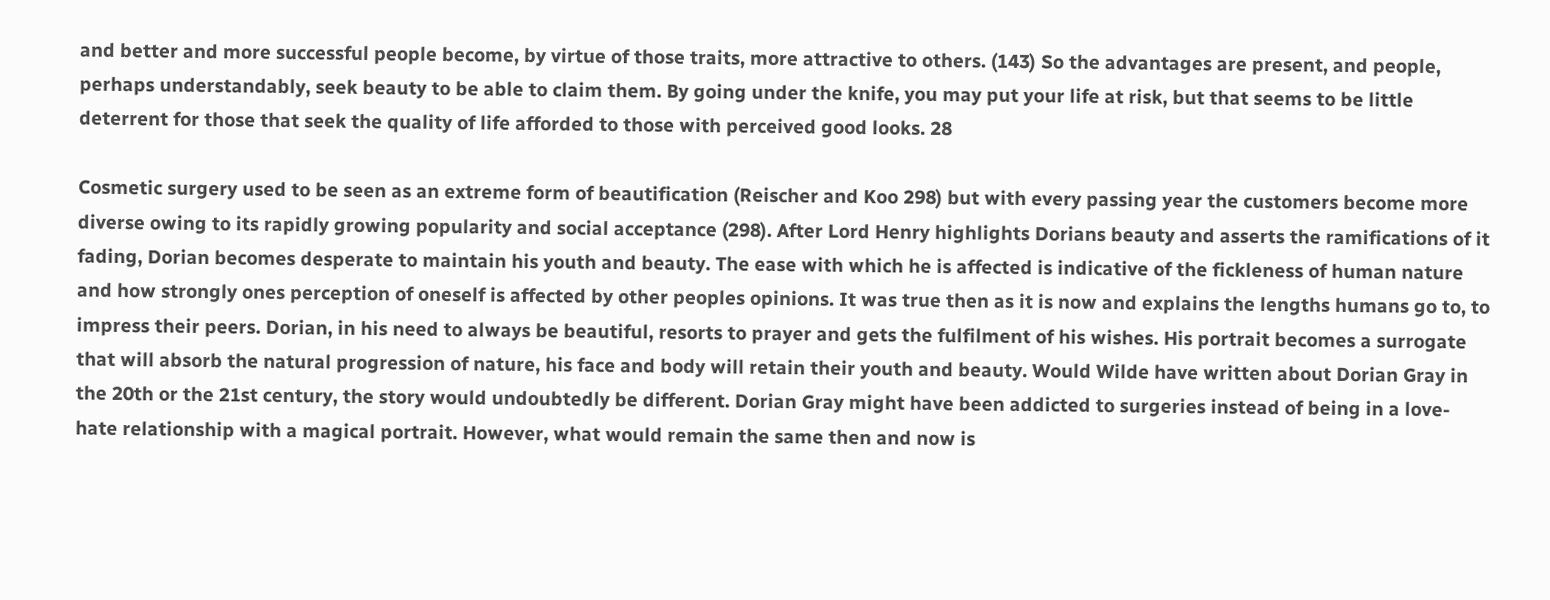and better and more successful people become, by virtue of those traits, more attractive to others. (143) So the advantages are present, and people, perhaps understandably, seek beauty to be able to claim them. By going under the knife, you may put your life at risk, but that seems to be little deterrent for those that seek the quality of life afforded to those with perceived good looks. 28

Cosmetic surgery used to be seen as an extreme form of beautification (Reischer and Koo 298) but with every passing year the customers become more diverse owing to its rapidly growing popularity and social acceptance (298). After Lord Henry highlights Dorians beauty and asserts the ramifications of it fading, Dorian becomes desperate to maintain his youth and beauty. The ease with which he is affected is indicative of the fickleness of human nature and how strongly ones perception of oneself is affected by other peoples opinions. It was true then as it is now and explains the lengths humans go to, to impress their peers. Dorian, in his need to always be beautiful, resorts to prayer and gets the fulfilment of his wishes. His portrait becomes a surrogate that will absorb the natural progression of nature, his face and body will retain their youth and beauty. Would Wilde have written about Dorian Gray in the 20th or the 21st century, the story would undoubtedly be different. Dorian Gray might have been addicted to surgeries instead of being in a love-hate relationship with a magical portrait. However, what would remain the same then and now is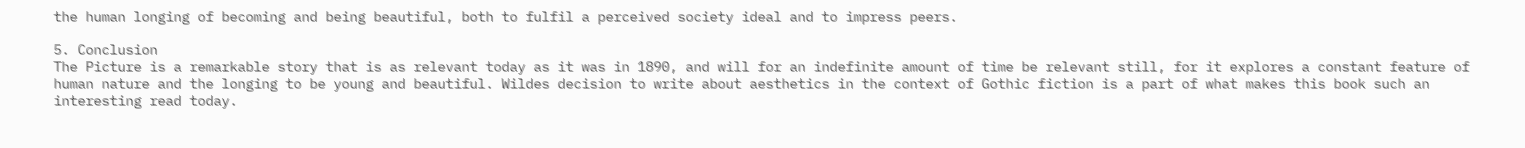the human longing of becoming and being beautiful, both to fulfil a perceived society ideal and to impress peers.

5. Conclusion
The Picture is a remarkable story that is as relevant today as it was in 1890, and will for an indefinite amount of time be relevant still, for it explores a constant feature of human nature and the longing to be young and beautiful. Wildes decision to write about aesthetics in the context of Gothic fiction is a part of what makes this book such an interesting read today.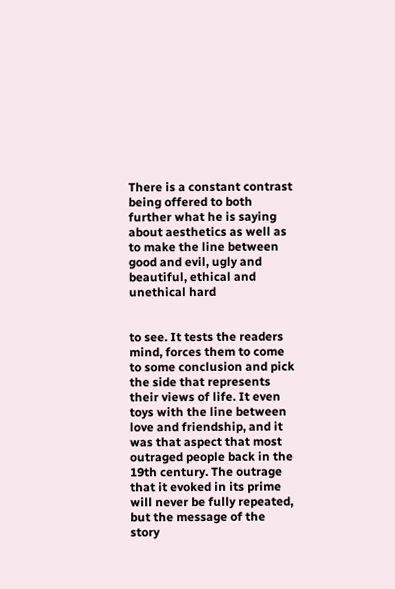There is a constant contrast being offered to both further what he is saying about aesthetics as well as to make the line between good and evil, ugly and beautiful, ethical and unethical hard


to see. It tests the readers mind, forces them to come to some conclusion and pick the side that represents their views of life. It even toys with the line between love and friendship, and it was that aspect that most outraged people back in the 19th century. The outrage that it evoked in its prime will never be fully repeated, but the message of the story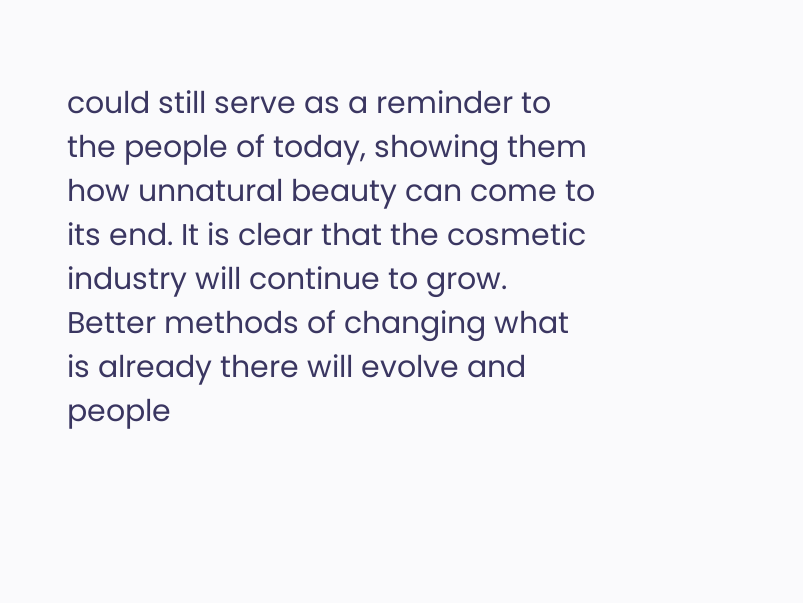could still serve as a reminder to the people of today, showing them how unnatural beauty can come to its end. It is clear that the cosmetic industry will continue to grow. Better methods of changing what is already there will evolve and people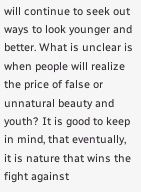will continue to seek out ways to look younger and better. What is unclear is when people will realize the price of false or unnatural beauty and youth? It is good to keep in mind, that eventually, it is nature that wins the fight against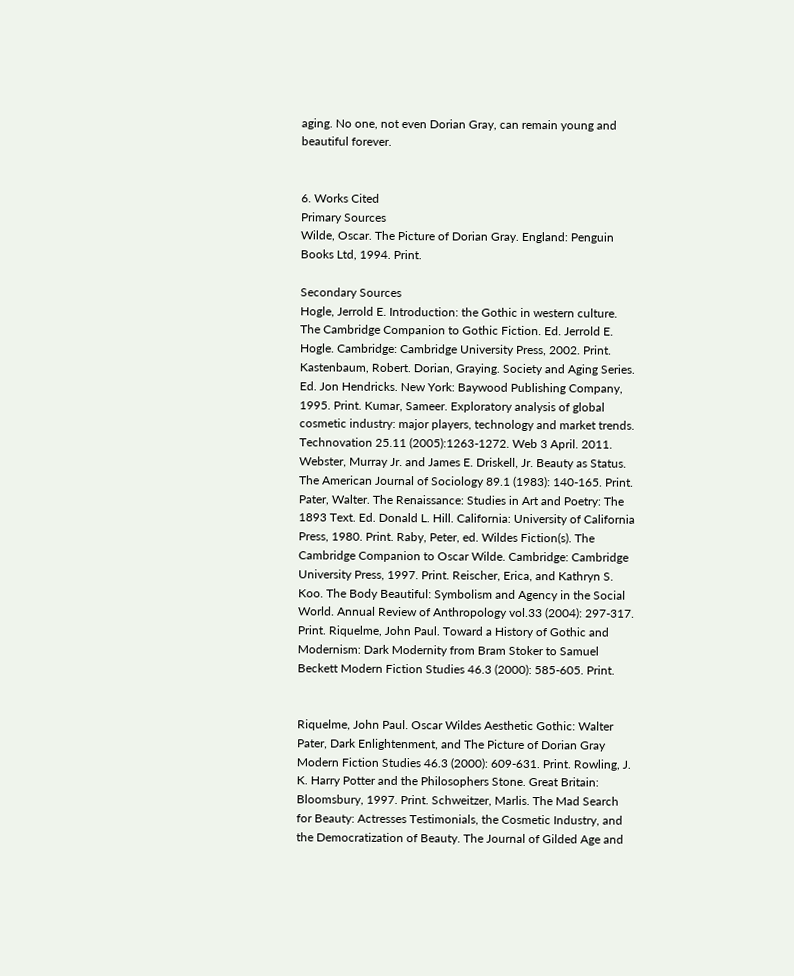aging. No one, not even Dorian Gray, can remain young and beautiful forever.


6. Works Cited
Primary Sources
Wilde, Oscar. The Picture of Dorian Gray. England: Penguin Books Ltd, 1994. Print.

Secondary Sources
Hogle, Jerrold E. Introduction: the Gothic in western culture. The Cambridge Companion to Gothic Fiction. Ed. Jerrold E. Hogle. Cambridge: Cambridge University Press, 2002. Print. Kastenbaum, Robert. Dorian, Graying. Society and Aging Series. Ed. Jon Hendricks. New York: Baywood Publishing Company, 1995. Print. Kumar, Sameer. Exploratory analysis of global cosmetic industry: major players, technology and market trends. Technovation 25.11 (2005):1263-1272. Web 3 April. 2011. Webster, Murray Jr. and James E. Driskell, Jr. Beauty as Status. The American Journal of Sociology 89.1 (1983): 140-165. Print. Pater, Walter. The Renaissance: Studies in Art and Poetry: The 1893 Text. Ed. Donald L. Hill. California: University of California Press, 1980. Print. Raby, Peter, ed. Wildes Fiction(s). The Cambridge Companion to Oscar Wilde. Cambridge: Cambridge University Press, 1997. Print. Reischer, Erica, and Kathryn S. Koo. The Body Beautiful: Symbolism and Agency in the Social World. Annual Review of Anthropology vol.33 (2004): 297-317. Print. Riquelme, John Paul. Toward a History of Gothic and Modernism: Dark Modernity from Bram Stoker to Samuel Beckett Modern Fiction Studies 46.3 (2000): 585-605. Print.


Riquelme, John Paul. Oscar Wildes Aesthetic Gothic: Walter Pater, Dark Enlightenment, and The Picture of Dorian Gray Modern Fiction Studies 46.3 (2000): 609-631. Print. Rowling, J. K. Harry Potter and the Philosophers Stone. Great Britain: Bloomsbury, 1997. Print. Schweitzer, Marlis. The Mad Search for Beauty: Actresses Testimonials, the Cosmetic Industry, and the Democratization of Beauty. The Journal of Gilded Age and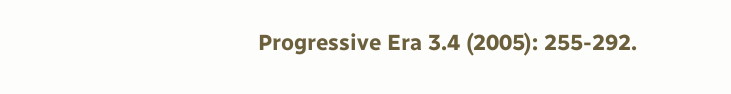Progressive Era 3.4 (2005): 255-292.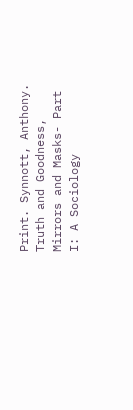Print. Synnott, Anthony. Truth and Goodness, Mirrors and Masks- Part I: A Sociology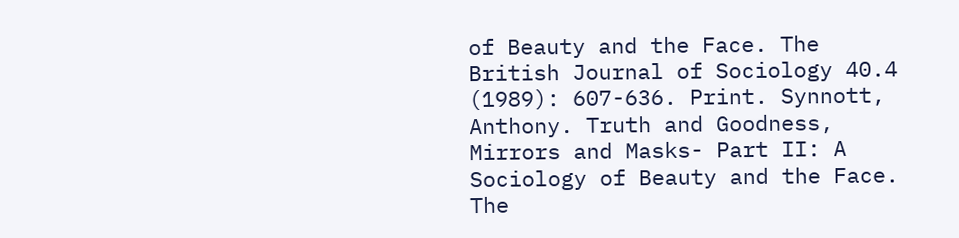of Beauty and the Face. The British Journal of Sociology 40.4 (1989): 607-636. Print. Synnott, Anthony. Truth and Goodness, Mirrors and Masks- Part II: A Sociology of Beauty and the Face. The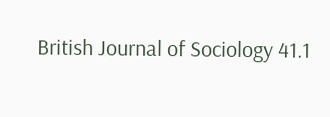British Journal of Sociology 41.1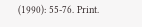(1990): 55-76. Print.